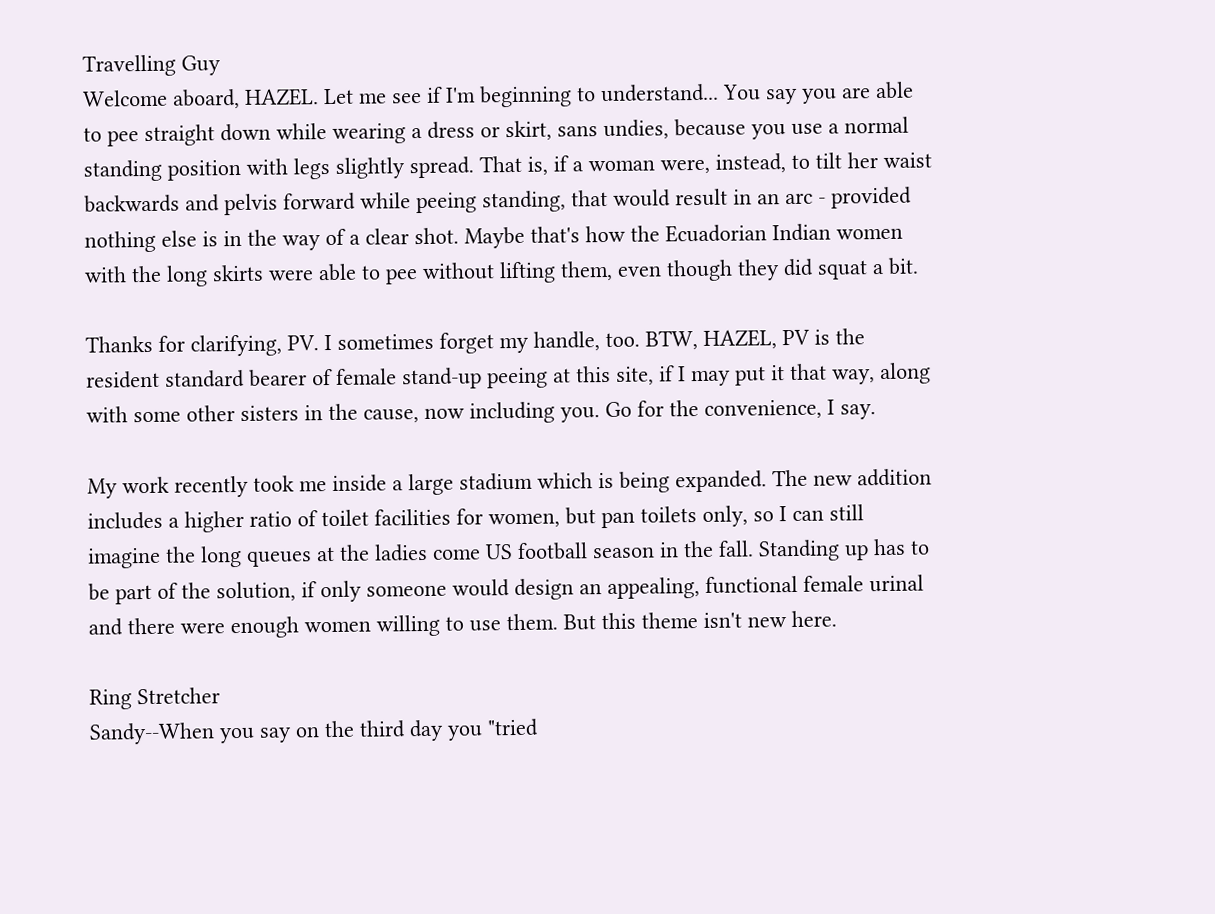Travelling Guy
Welcome aboard, HAZEL. Let me see if I'm beginning to understand... You say you are able to pee straight down while wearing a dress or skirt, sans undies, because you use a normal standing position with legs slightly spread. That is, if a woman were, instead, to tilt her waist backwards and pelvis forward while peeing standing, that would result in an arc - provided nothing else is in the way of a clear shot. Maybe that's how the Ecuadorian Indian women with the long skirts were able to pee without lifting them, even though they did squat a bit.

Thanks for clarifying, PV. I sometimes forget my handle, too. BTW, HAZEL, PV is the resident standard bearer of female stand-up peeing at this site, if I may put it that way, along with some other sisters in the cause, now including you. Go for the convenience, I say.

My work recently took me inside a large stadium which is being expanded. The new addition includes a higher ratio of toilet facilities for women, but pan toilets only, so I can still imagine the long queues at the ladies come US football season in the fall. Standing up has to be part of the solution, if only someone would design an appealing, functional female urinal and there were enough women willing to use them. But this theme isn't new here.

Ring Stretcher
Sandy--When you say on the third day you "tried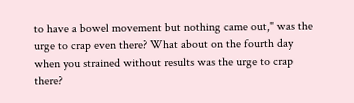to have a bowel movement but nothing came out," was the urge to crap even there? What about on the fourth day when you strained without results was the urge to crap there?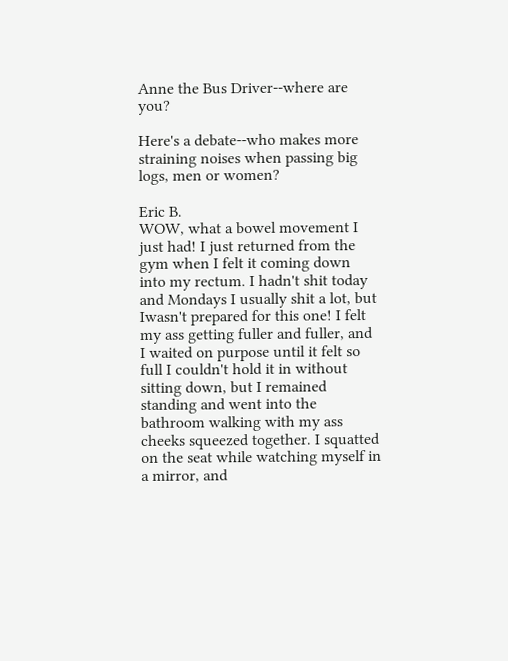Anne the Bus Driver--where are you?

Here's a debate--who makes more straining noises when passing big logs, men or women?

Eric B.
WOW, what a bowel movement I just had! I just returned from the gym when I felt it coming down into my rectum. I hadn't shit today and Mondays I usually shit a lot, but Iwasn't prepared for this one! I felt my ass getting fuller and fuller, and I waited on purpose until it felt so full I couldn't hold it in without sitting down, but I remained standing and went into the bathroom walking with my ass cheeks squeezed together. I squatted on the seat while watching myself in a mirror, and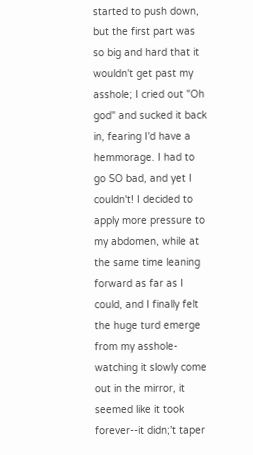started to push down, but the first part was so big and hard that it wouldn't get past my asshole; I cried out "Oh god" and sucked it back in, fearing I'd have a hemmorage. I had to go SO bad, and yet I couldn't! I decided to apply more pressure to my abdomen, while at the same time leaning forward as far as I could, and I finally felt the huge turd emerge from my asshole- watching it slowly come out in the mirror, it seemed like it took forever--it didn;'t taper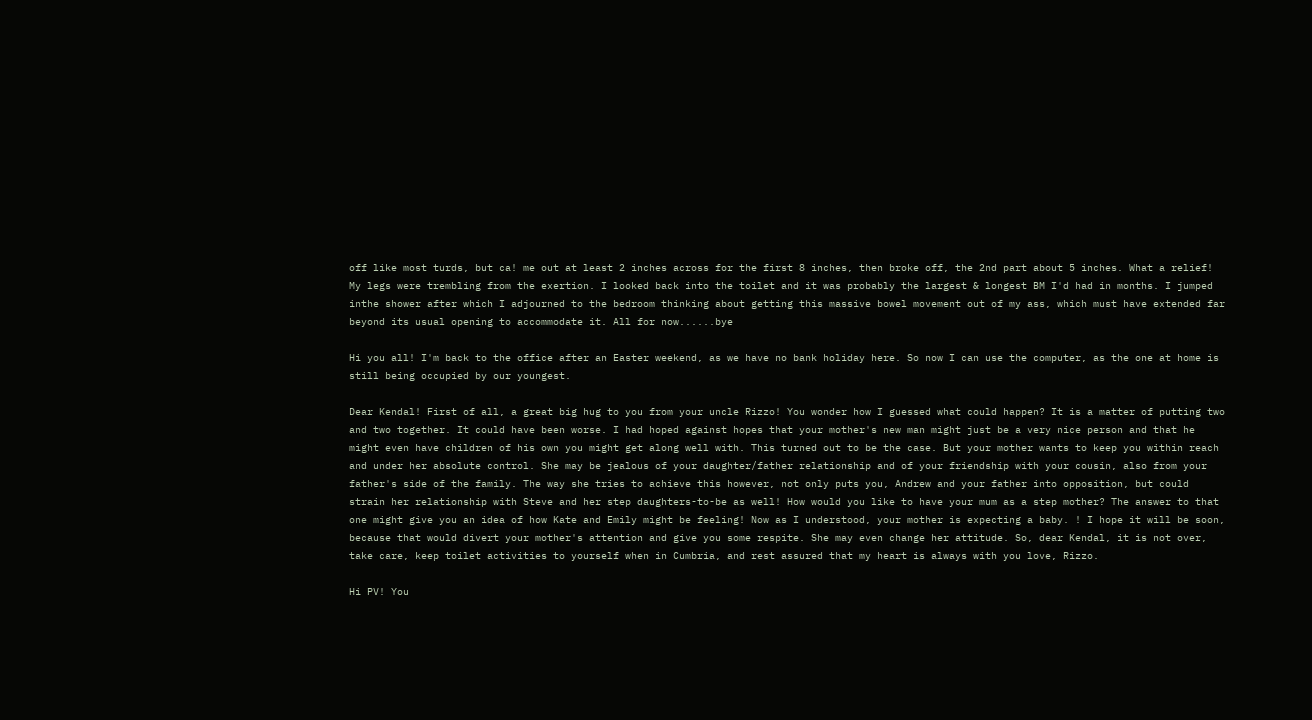off like most turds, but ca! me out at least 2 inches across for the first 8 inches, then broke off, the 2nd part about 5 inches. What a relief! My legs were trembling from the exertion. I looked back into the toilet and it was probably the largest & longest BM I'd had in months. I jumped inthe shower after which I adjourned to the bedroom thinking about getting this massive bowel movement out of my ass, which must have extended far beyond its usual opening to accommodate it. All for now......bye

Hi you all! I'm back to the office after an Easter weekend, as we have no bank holiday here. So now I can use the computer, as the one at home is still being occupied by our youngest.

Dear Kendal! First of all, a great big hug to you from your uncle Rizzo! You wonder how I guessed what could happen? It is a matter of putting two and two together. It could have been worse. I had hoped against hopes that your mother's new man might just be a very nice person and that he might even have children of his own you might get along well with. This turned out to be the case. But your mother wants to keep you within reach and under her absolute control. She may be jealous of your daughter/father relationship and of your friendship with your cousin, also from your father's side of the family. The way she tries to achieve this however, not only puts you, Andrew and your father into opposition, but could strain her relationship with Steve and her step daughters-to-be as well! How would you like to have your mum as a step mother? The answer to that one might give you an idea of how Kate and Emily might be feeling! Now as I understood, your mother is expecting a baby. ! I hope it will be soon, because that would divert your mother's attention and give you some respite. She may even change her attitude. So, dear Kendal, it is not over, take care, keep toilet activities to yourself when in Cumbria, and rest assured that my heart is always with you love, Rizzo.

Hi PV! You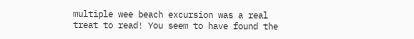multiple wee beach excursion was a real treat to read! You seem to have found the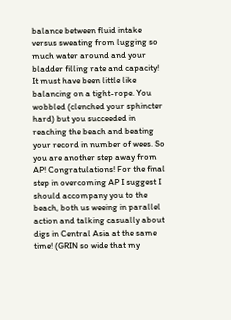balance between fluid intake versus sweating from lugging so much water around and your bladder filling rate and capacity! It must have been little like balancing on a tight-rope. You wobbled (clenched your sphincter hard) but you succeeded in reaching the beach and beating your record in number of wees. So you are another step away from AP! Congratulations! For the final step in overcoming AP I suggest I should accompany you to the beach, both us weeing in parallel action and talking casually about digs in Central Asia at the same time! (GRIN so wide that my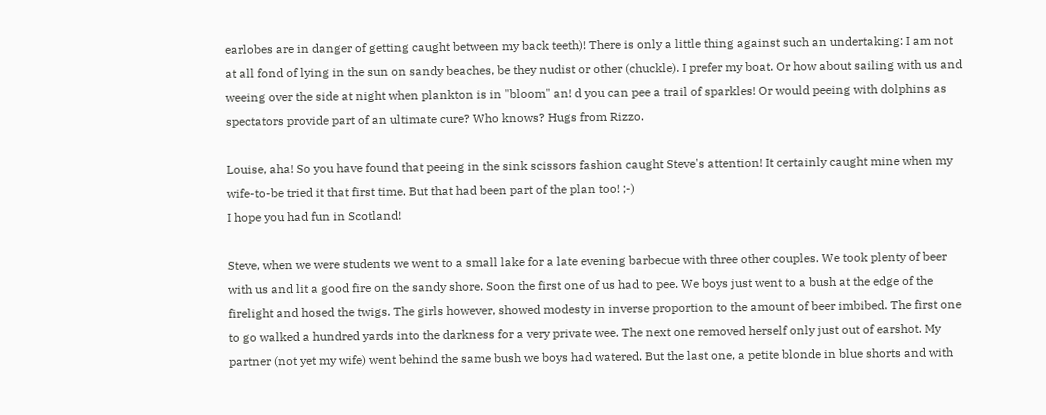earlobes are in danger of getting caught between my back teeth)! There is only a little thing against such an undertaking: I am not at all fond of lying in the sun on sandy beaches, be they nudist or other (chuckle). I prefer my boat. Or how about sailing with us and weeing over the side at night when plankton is in "bloom" an! d you can pee a trail of sparkles! Or would peeing with dolphins as spectators provide part of an ultimate cure? Who knows? Hugs from Rizzo.

Louise, aha! So you have found that peeing in the sink scissors fashion caught Steve's attention! It certainly caught mine when my wife-to-be tried it that first time. But that had been part of the plan too! ;-)
I hope you had fun in Scotland!

Steve, when we were students we went to a small lake for a late evening barbecue with three other couples. We took plenty of beer with us and lit a good fire on the sandy shore. Soon the first one of us had to pee. We boys just went to a bush at the edge of the firelight and hosed the twigs. The girls however, showed modesty in inverse proportion to the amount of beer imbibed. The first one to go walked a hundred yards into the darkness for a very private wee. The next one removed herself only just out of earshot. My partner (not yet my wife) went behind the same bush we boys had watered. But the last one, a petite blonde in blue shorts and with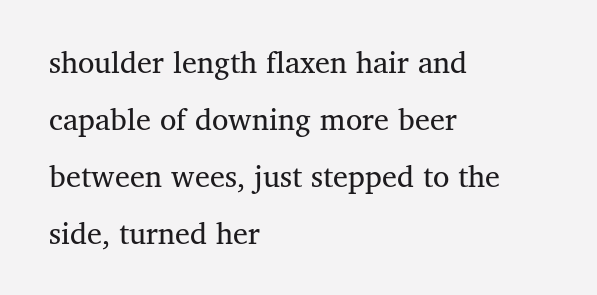shoulder length flaxen hair and capable of downing more beer between wees, just stepped to the side, turned her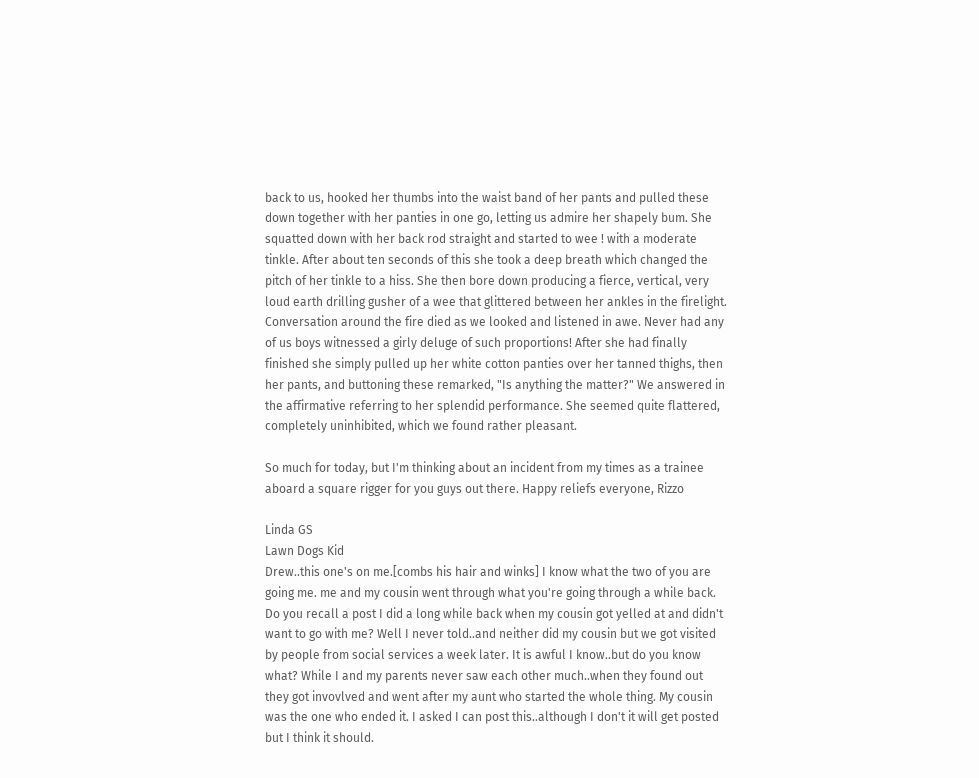back to us, hooked her thumbs into the waist band of her pants and pulled these down together with her panties in one go, letting us admire her shapely bum. She squatted down with her back rod straight and started to wee ! with a moderate tinkle. After about ten seconds of this she took a deep breath which changed the pitch of her tinkle to a hiss. She then bore down producing a fierce, vertical, very loud earth drilling gusher of a wee that glittered between her ankles in the firelight. Conversation around the fire died as we looked and listened in awe. Never had any of us boys witnessed a girly deluge of such proportions! After she had finally finished she simply pulled up her white cotton panties over her tanned thighs, then her pants, and buttoning these remarked, "Is anything the matter?" We answered in the affirmative referring to her splendid performance. She seemed quite flattered, completely uninhibited, which we found rather pleasant.

So much for today, but I'm thinking about an incident from my times as a trainee aboard a square rigger for you guys out there. Happy reliefs everyone, Rizzo

Linda GS
Lawn Dogs Kid
Drew..this one's on me.[combs his hair and winks] I know what the two of you are going me. me and my cousin went through what you're going through a while back. Do you recall a post I did a long while back when my cousin got yelled at and didn't want to go with me? Well I never told..and neither did my cousin but we got visited by people from social services a week later. It is awful I know..but do you know what? While I and my parents never saw each other much..when they found out they got invovlved and went after my aunt who started the whole thing. My cousin was the one who ended it. I asked I can post this..although I don't it will get posted but I think it should.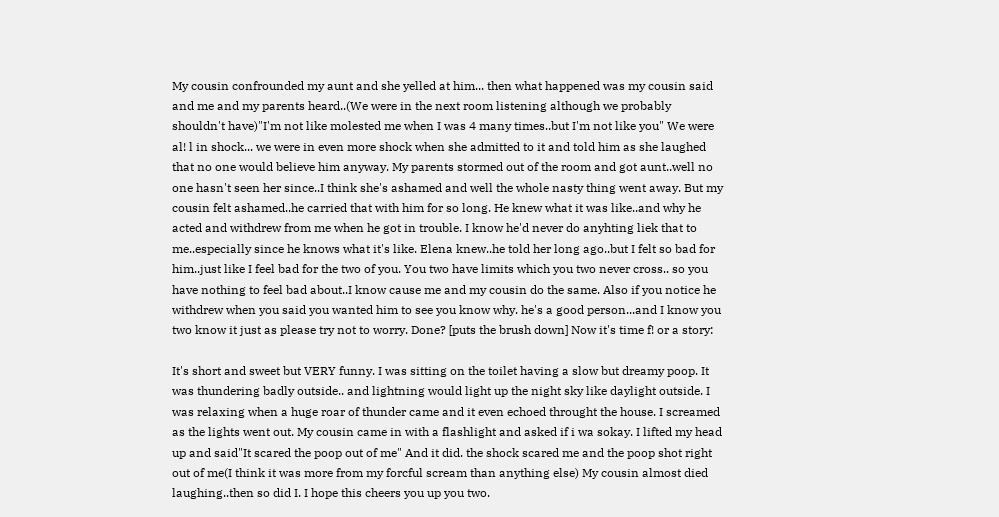My cousin confrounded my aunt and she yelled at him... then what happened was my cousin said and me and my parents heard..(We were in the next room listening although we probably shouldn't have)"I'm not like molested me when I was 4 many times..but I'm not like you" We were al! l in shock... we were in even more shock when she admitted to it and told him as she laughed that no one would believe him anyway. My parents stormed out of the room and got aunt..well no one hasn't seen her since..I think she's ashamed and well the whole nasty thing went away. But my cousin felt ashamed..he carried that with him for so long. He knew what it was like..and why he acted and withdrew from me when he got in trouble. I know he'd never do anyhting liek that to me..especially since he knows what it's like. Elena knew..he told her long ago..but I felt so bad for him..just like I feel bad for the two of you. You two have limits which you two never cross.. so you have nothing to feel bad about..I know cause me and my cousin do the same. Also if you notice he withdrew when you said you wanted him to see you know why. he's a good person...and I know you two know it just as please try not to worry. Done? [puts the brush down] Now it's time f! or a story:

It's short and sweet but VERY funny. I was sitting on the toilet having a slow but dreamy poop. It was thundering badly outside.. and lightning would light up the night sky like daylight outside. I was relaxing when a huge roar of thunder came and it even echoed throught the house. I screamed as the lights went out. My cousin came in with a flashlight and asked if i wa sokay. I lifted my head up and said"It scared the poop out of me" And it did. the shock scared me and the poop shot right out of me(I think it was more from my forcful scream than anything else) My cousin almost died laughing..then so did I. I hope this cheers you up you two.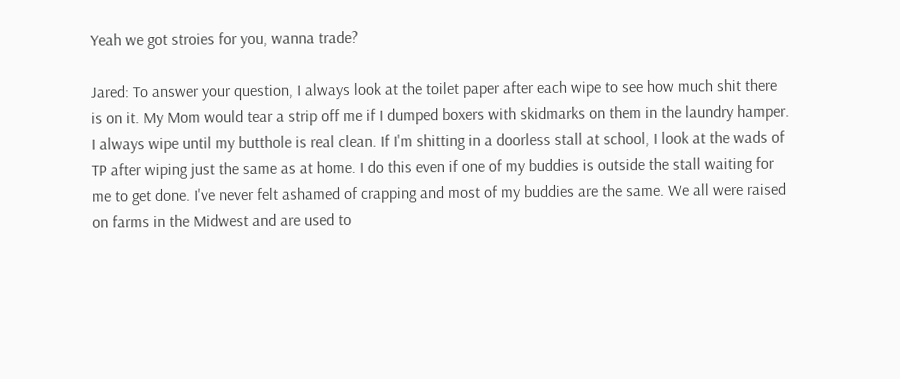Yeah we got stroies for you, wanna trade?

Jared: To answer your question, I always look at the toilet paper after each wipe to see how much shit there is on it. My Mom would tear a strip off me if I dumped boxers with skidmarks on them in the laundry hamper. I always wipe until my butthole is real clean. If I'm shitting in a doorless stall at school, I look at the wads of TP after wiping just the same as at home. I do this even if one of my buddies is outside the stall waiting for me to get done. I've never felt ashamed of crapping and most of my buddies are the same. We all were raised on farms in the Midwest and are used to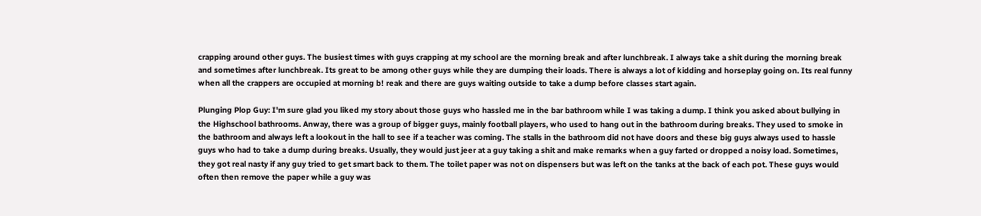crapping around other guys. The busiest times with guys crapping at my school are the morning break and after lunchbreak. I always take a shit during the morning break and sometimes after lunchbreak. Its great to be among other guys while they are dumping their loads. There is always a lot of kidding and horseplay going on. Its real funny when all the crappers are occupied at morning b! reak and there are guys waiting outside to take a dump before classes start again.

Plunging Plop Guy: I'm sure glad you liked my story about those guys who hassled me in the bar bathroom while I was taking a dump. I think you asked about bullying in the Highschool bathrooms. Anway, there was a group of bigger guys, mainly football players, who used to hang out in the bathroom during breaks. They used to smoke in the bathroom and always left a lookout in the hall to see if a teacher was coming. The stalls in the bathroom did not have doors and these big guys always used to hassle guys who had to take a dump during breaks. Usually, they would just jeer at a guy taking a shit and make remarks when a guy farted or dropped a noisy load. Sometimes, they got real nasty if any guy tried to get smart back to them. The toilet paper was not on dispensers but was left on the tanks at the back of each pot. These guys would often then remove the paper while a guy was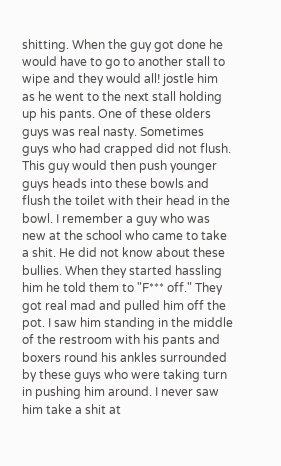shitting. When the guy got done he would have to go to another stall to wipe and they would all! jostle him as he went to the next stall holding up his pants. One of these olders guys was real nasty. Sometimes guys who had crapped did not flush. This guy would then push younger guys heads into these bowls and flush the toilet with their head in the bowl. I remember a guy who was new at the school who came to take a shit. He did not know about these bullies. When they started hassling him he told them to "F*** off." They got real mad and pulled him off the pot. I saw him standing in the middle of the restroom with his pants and boxers round his ankles surrounded by these guys who were taking turn in pushing him around. I never saw him take a shit at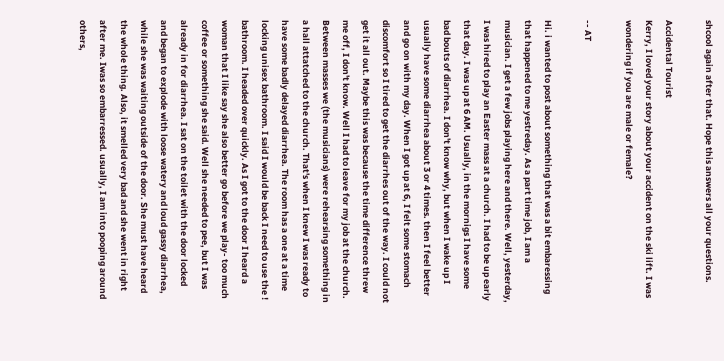shcool again after that. Hope this answers all your questions.

Accidental Tourist
Kerry, I loved your story about your accident on the ski lift. I was wondering if you are male or female?

-- AT

Hi. i wanted to post about something that was a bit embaressing that happened to me yestreday. As a part time job, I am a musician. I get a few jobs playing here and there. Well, yesterday, I was hired to play an Easter mass at a church. I had to be up early that day. I was up at 6 AM. Usually, in the mornigs I have some bad bouts of diarrhea. I don't know why, but when I wake up I usually have some diarrhea about 3 or 4 times. then I feel better and go on with my day. When I got up at 6, I felt some stomach discomfort so I tired to get the diarrhes out of the way. I could not get it all out. Maybe this was because the time difference threw me off, I don't know. Well I had to leave for my job at the church. Between masses we (the musicians) were rehearsing something in a hall attatched to the church. That's when I knew I was ready to have some badly delayed diarrhea. The room has a one at a time locking unisex bathroom. I said I would be back I need to use the ! bathroom. I headed over quickly. As I got to the door I heard a woman that I like say she also better go before we play- too much coffee or something she said. Well she needed to pee, but I was already in for diarrhea. I sat on the toilet with the door locked and began to explode with loose watery and loud gassy diarrhea, while she was waiting outside of the door. She must have heard the whole thing. Also, it smelled very bad and she went in right after me. Iwas so embarressed. usually, I am into pooping around others,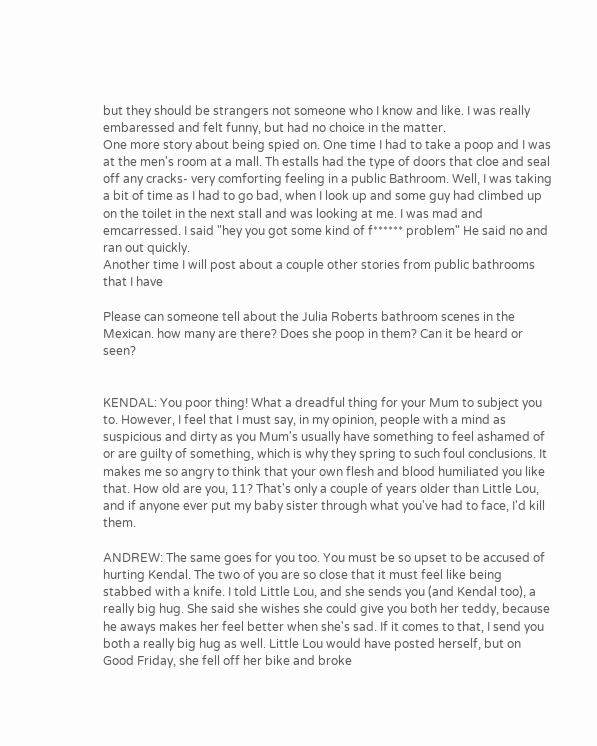but they should be strangers not someone who I know and like. I was really embaressed and felt funny, but had no choice in the matter.
One more story about being spied on. One time I had to take a poop and I was at the men's room at a mall. Th estalls had the type of doors that cloe and seal off any cracks- very comforting feeling in a public Bathroom. Well, I was taking a bit of time as I had to go bad, when I look up and some guy had climbed up on the toilet in the next stall and was looking at me. I was mad and emcarressed. I said "hey you got some kind of f****** problem" He said no and ran out quickly.
Another time I will post about a couple other stories from public bathrooms that I have

Please can someone tell about the Julia Roberts bathroom scenes in the Mexican. how many are there? Does she poop in them? Can it be heard or seen?


KENDAL: You poor thing! What a dreadful thing for your Mum to subject you to. However, I feel that I must say, in my opinion, people with a mind as suspicious and dirty as you Mum's usually have something to feel ashamed of or are guilty of something, which is why they spring to such foul conclusions. It makes me so angry to think that your own flesh and blood humiliated you like that. How old are you, 11? That's only a couple of years older than Little Lou, and if anyone ever put my baby sister through what you've had to face, I'd kill them.

ANDREW: The same goes for you too. You must be so upset to be accused of hurting Kendal. The two of you are so close that it must feel like being stabbed with a knife. I told Little Lou, and she sends you (and Kendal too), a really big hug. She said she wishes she could give you both her teddy, because he aways makes her feel better when she's sad. If it comes to that, I send you both a really big hug as well. Little Lou would have posted herself, but on Good Friday, she fell off her bike and broke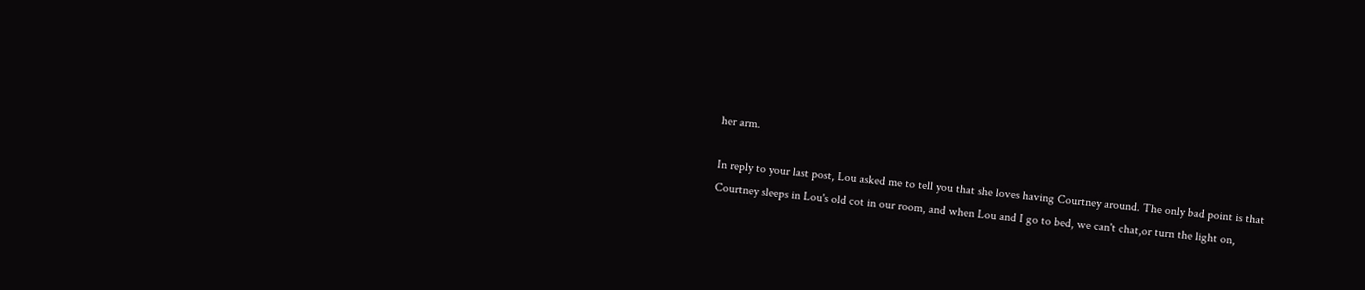her arm.

In reply to your last post, Lou asked me to tell you that she loves having Courtney around. The only bad point is that Courtney sleeps in Lou's old cot in our room, and when Lou and I go to bed, we can't chat,or turn the light on,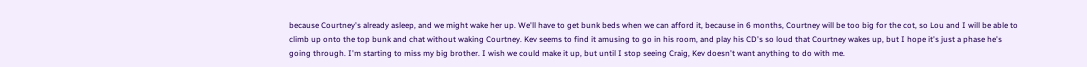because Courtney's already asleep, and we might wake her up. We'll have to get bunk beds when we can afford it, because in 6 months, Courtney will be too big for the cot, so Lou and I will be able to climb up onto the top bunk and chat without waking Courtney. Kev seems to find it amusing to go in his room, and play his CD's so loud that Courtney wakes up, but I hope it's just a phase he's going through. I'm starting to miss my big brother. I wish we could make it up, but until I stop seeing Craig, Kev doesn't want anything to do with me.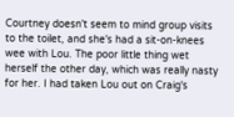Courtney doesn't seem to mind group visits to the toilet, and she's had a sit-on-knees wee with Lou. The poor little thing wet herself the other day, which was really nasty for her. I had taken Lou out on Craig's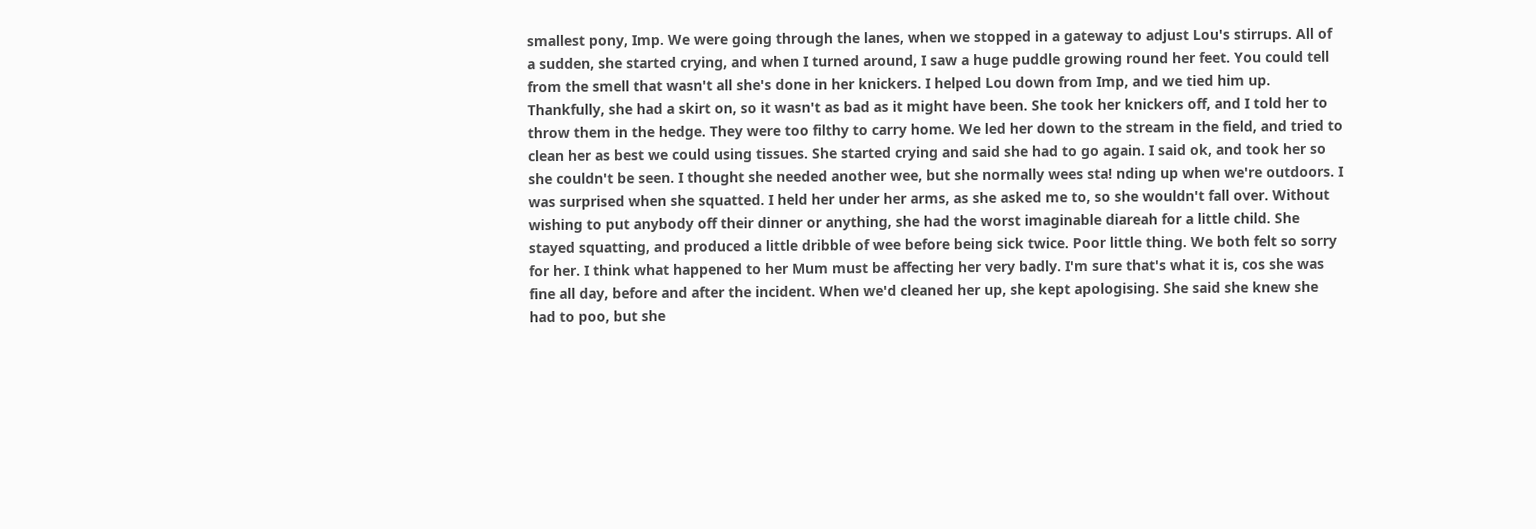smallest pony, Imp. We were going through the lanes, when we stopped in a gateway to adjust Lou's stirrups. All of a sudden, she started crying, and when I turned around, I saw a huge puddle growing round her feet. You could tell from the smell that wasn't all she's done in her knickers. I helped Lou down from Imp, and we tied him up. Thankfully, she had a skirt on, so it wasn't as bad as it might have been. She took her knickers off, and I told her to throw them in the hedge. They were too filthy to carry home. We led her down to the stream in the field, and tried to clean her as best we could using tissues. She started crying and said she had to go again. I said ok, and took her so she couldn't be seen. I thought she needed another wee, but she normally wees sta! nding up when we're outdoors. I was surprised when she squatted. I held her under her arms, as she asked me to, so she wouldn't fall over. Without wishing to put anybody off their dinner or anything, she had the worst imaginable diareah for a little child. She stayed squatting, and produced a little dribble of wee before being sick twice. Poor little thing. We both felt so sorry for her. I think what happened to her Mum must be affecting her very badly. I'm sure that's what it is, cos she was fine all day, before and after the incident. When we'd cleaned her up, she kept apologising. She said she knew she had to poo, but she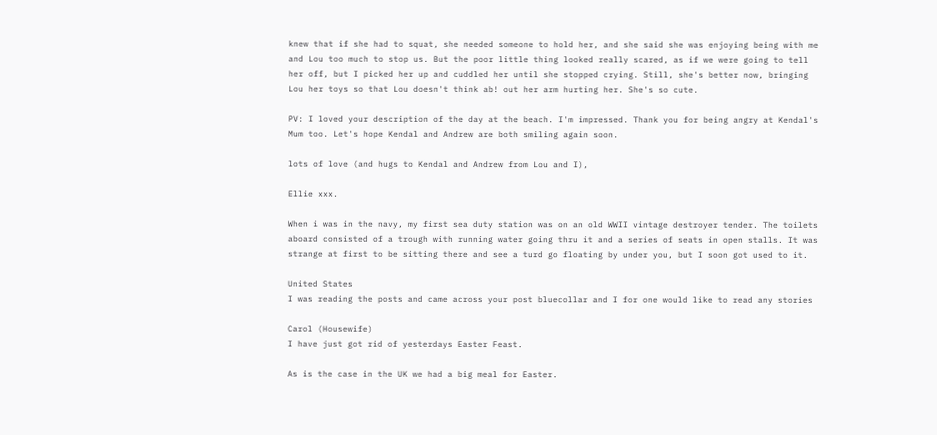knew that if she had to squat, she needed someone to hold her, and she said she was enjoying being with me and Lou too much to stop us. But the poor little thing looked really scared, as if we were going to tell her off, but I picked her up and cuddled her until she stopped crying. Still, she's better now, bringing Lou her toys so that Lou doesn't think ab! out her arm hurting her. She's so cute.

PV: I loved your description of the day at the beach. I'm impressed. Thank you for being angry at Kendal's Mum too. Let's hope Kendal and Andrew are both smiling again soon.

lots of love (and hugs to Kendal and Andrew from Lou and I),

Ellie xxx.

When i was in the navy, my first sea duty station was on an old WWII vintage destroyer tender. The toilets aboard consisted of a trough with running water going thru it and a series of seats in open stalls. It was strange at first to be sitting there and see a turd go floating by under you, but I soon got used to it.

United States
I was reading the posts and came across your post bluecollar and I for one would like to read any stories

Carol (Housewife)
I have just got rid of yesterdays Easter Feast.

As is the case in the UK we had a big meal for Easter.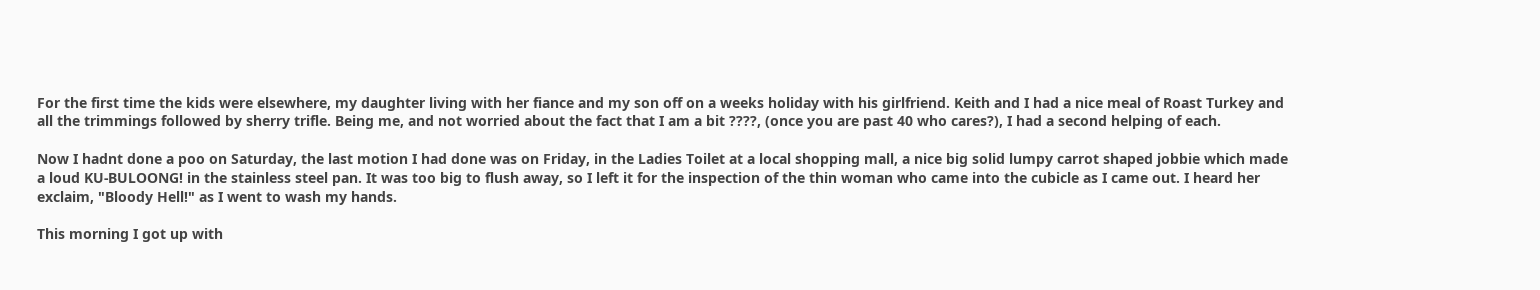For the first time the kids were elsewhere, my daughter living with her fiance and my son off on a weeks holiday with his girlfriend. Keith and I had a nice meal of Roast Turkey and all the trimmings followed by sherry trifle. Being me, and not worried about the fact that I am a bit ????, (once you are past 40 who cares?), I had a second helping of each.

Now I hadnt done a poo on Saturday, the last motion I had done was on Friday, in the Ladies Toilet at a local shopping mall, a nice big solid lumpy carrot shaped jobbie which made a loud KU-BULOONG! in the stainless steel pan. It was too big to flush away, so I left it for the inspection of the thin woman who came into the cubicle as I came out. I heard her exclaim, "Bloody Hell!" as I went to wash my hands.

This morning I got up with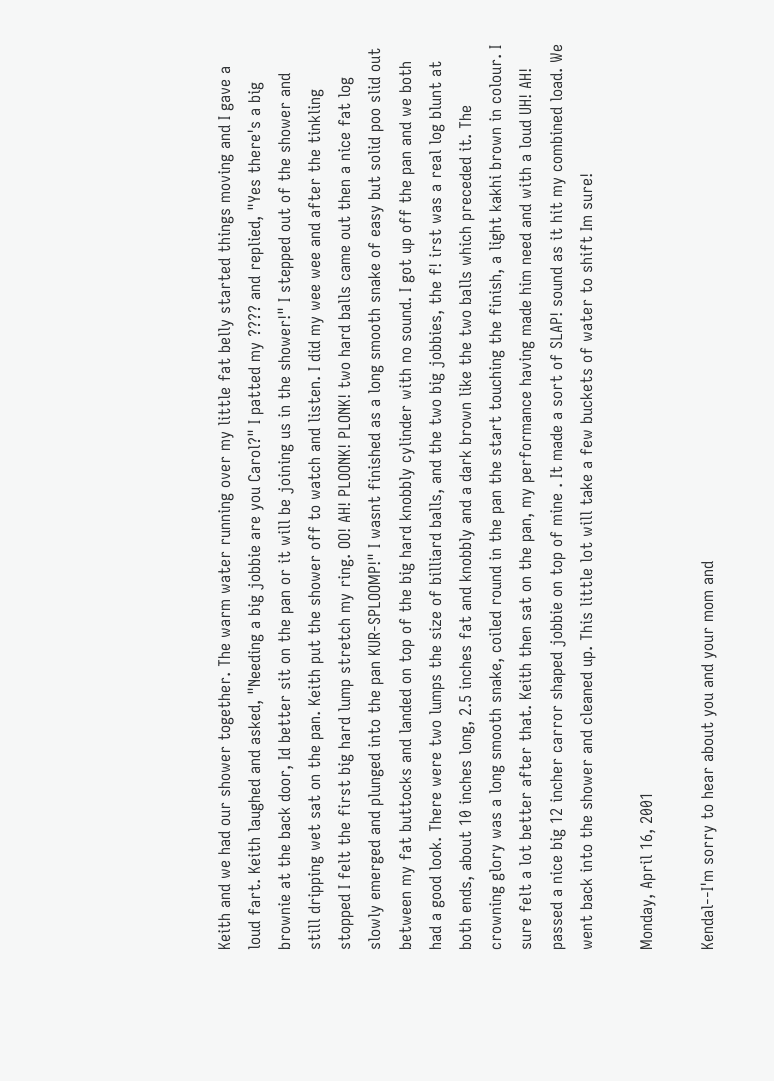Keith and we had our shower together. The warm water running over my little fat belly started things moving and I gave a loud fart. Keith laughed and asked, "Needing a big jobbie are you Carol?" I patted my ???? and replied, "Yes there's a big brownie at the back door, Id better sit on the pan or it will be joining us in the shower!" I stepped out of the shower and still dripping wet sat on the pan. Keith put the shower off to watch and listen. I did my wee wee and after the tinkling stopped I felt the first big hard lump stretch my ring. OO! AH! PLOONK! PLONK! two hard balls came out then a nice fat log slowly emerged and plunged into the pan KUR-SPLOOMP!" I wasnt finished as a long smooth snake of easy but solid poo slid out between my fat buttocks and landed on top of the big hard knobbly cylinder with no sound. I got up off the pan and we both had a good look. There were two lumps the size of billiard balls, and the two big jobbies, the f! irst was a real log blunt at both ends, about 10 inches long, 2.5 inches fat and knobbly and a dark brown like the two balls which preceded it. The crowning glory was a long smooth snake, coiled round in the pan the start touching the finish, a light kakhi brown in colour. I sure felt a lot better after that. Keith then sat on the pan, my performance having made him need and with a loud UH! AH! passed a nice big 12 incher carror shaped jobbie on top of mine . It made a sort of SLAP! sound as it hit my combined load. We went back into the shower and cleaned up. This little lot will take a few buckets of water to shift Im sure!

Monday, April 16, 2001

Kendal--I'm sorry to hear about you and your mom and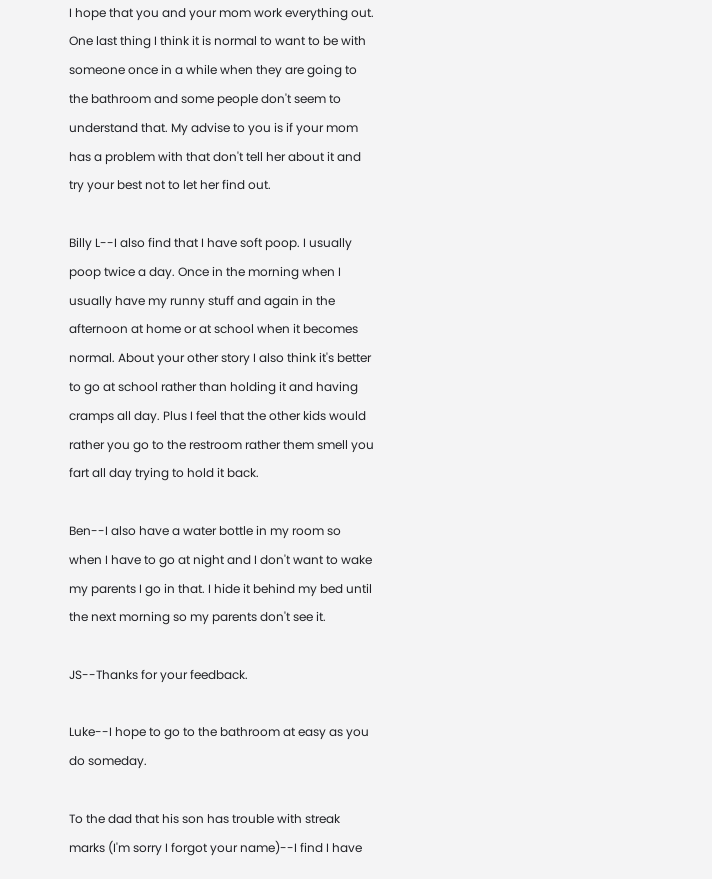I hope that you and your mom work everything out. One last thing I think it is normal to want to be with someone once in a while when they are going to the bathroom and some people don't seem to understand that. My advise to you is if your mom has a problem with that don't tell her about it and try your best not to let her find out.

Billy L--I also find that I have soft poop. I usually poop twice a day. Once in the morning when I usually have my runny stuff and again in the afternoon at home or at school when it becomes normal. About your other story I also think it's better to go at school rather than holding it and having cramps all day. Plus I feel that the other kids would rather you go to the restroom rather them smell you fart all day trying to hold it back.

Ben--I also have a water bottle in my room so when I have to go at night and I don't want to wake my parents I go in that. I hide it behind my bed until the next morning so my parents don't see it.

JS--Thanks for your feedback.

Luke--I hope to go to the bathroom at easy as you do someday.

To the dad that his son has trouble with streak marks (I'm sorry I forgot your name)--I find I have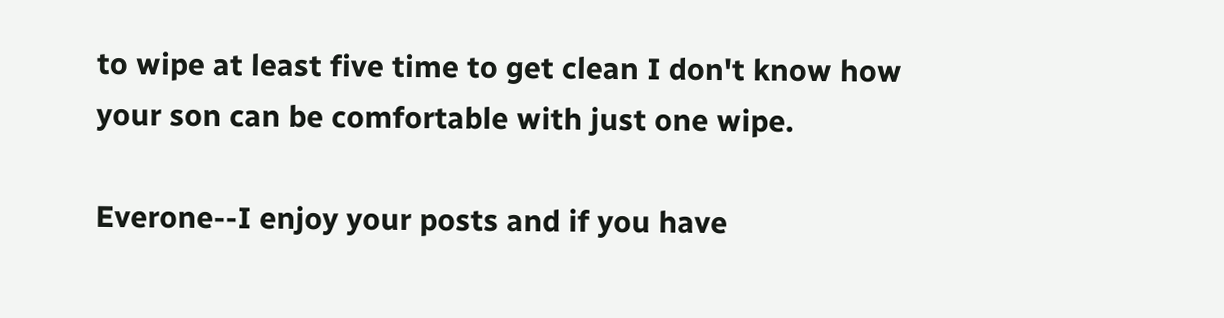to wipe at least five time to get clean I don't know how your son can be comfortable with just one wipe.

Everone--I enjoy your posts and if you have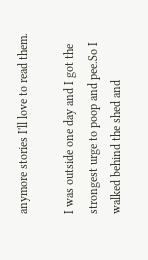anymore stories I'll love to read them.

I was outside one day and I got the strongest urge to poop and pee.So I walked behind the shed and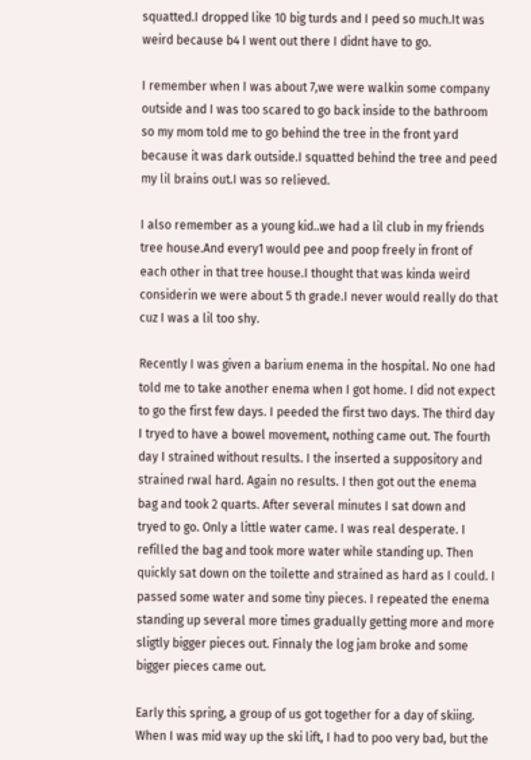squatted.I dropped like 10 big turds and I peed so much.It was weird because b4 I went out there I didnt have to go.

I remember when I was about 7,we were walkin some company outside and I was too scared to go back inside to the bathroom so my mom told me to go behind the tree in the front yard because it was dark outside.I squatted behind the tree and peed my lil brains out.I was so relieved.

I also remember as a young kid..we had a lil club in my friends tree house.And every1 would pee and poop freely in front of each other in that tree house.I thought that was kinda weird considerin we were about 5 th grade.I never would really do that cuz I was a lil too shy.

Recently I was given a barium enema in the hospital. No one had told me to take another enema when I got home. I did not expect to go the first few days. I peeded the first two days. The third day I tryed to have a bowel movement, nothing came out. The fourth day I strained without results. I the inserted a suppository and strained rwal hard. Again no results. I then got out the enema bag and took 2 quarts. After several minutes I sat down and tryed to go. Only a little water came. I was real desperate. I refilled the bag and took more water while standing up. Then quickly sat down on the toilette and strained as hard as I could. I passed some water and some tiny pieces. I repeated the enema standing up several more times gradually getting more and more sligtly bigger pieces out. Finnaly the log jam broke and some bigger pieces came out.

Early this spring, a group of us got together for a day of skiing.
When I was mid way up the ski lift, I had to poo very bad, but the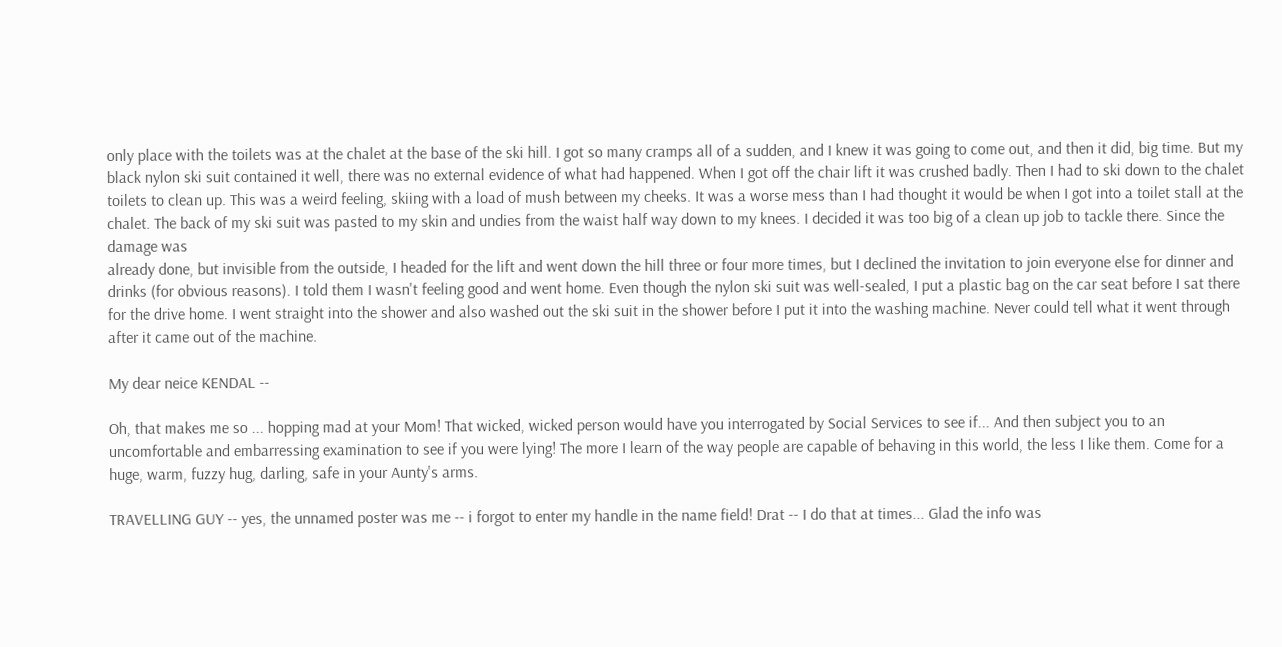only place with the toilets was at the chalet at the base of the ski hill. I got so many cramps all of a sudden, and I knew it was going to come out, and then it did, big time. But my black nylon ski suit contained it well, there was no external evidence of what had happened. When I got off the chair lift it was crushed badly. Then I had to ski down to the chalet toilets to clean up. This was a weird feeling, skiing with a load of mush between my cheeks. It was a worse mess than I had thought it would be when I got into a toilet stall at the chalet. The back of my ski suit was pasted to my skin and undies from the waist half way down to my knees. I decided it was too big of a clean up job to tackle there. Since the damage was
already done, but invisible from the outside, I headed for the lift and went down the hill three or four more times, but I declined the invitation to join everyone else for dinner and drinks (for obvious reasons). I told them I wasn't feeling good and went home. Even though the nylon ski suit was well-sealed, I put a plastic bag on the car seat before I sat there for the drive home. I went straight into the shower and also washed out the ski suit in the shower before I put it into the washing machine. Never could tell what it went through after it came out of the machine.

My dear neice KENDAL --

Oh, that makes me so ... hopping mad at your Mom! That wicked, wicked person would have you interrogated by Social Services to see if... And then subject you to an uncomfortable and embarressing examination to see if you were lying! The more I learn of the way people are capable of behaving in this world, the less I like them. Come for a huge, warm, fuzzy hug, darling, safe in your Aunty's arms.

TRAVELLING GUY -- yes, the unnamed poster was me -- i forgot to enter my handle in the name field! Drat -- I do that at times... Glad the info was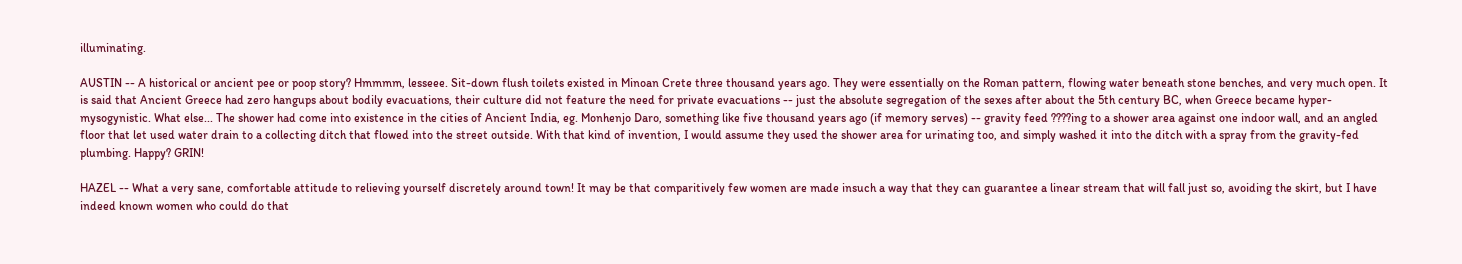illuminating.

AUSTIN -- A historical or ancient pee or poop story? Hmmmm, lesseee. Sit-down flush toilets existed in Minoan Crete three thousand years ago. They were essentially on the Roman pattern, flowing water beneath stone benches, and very much open. It is said that Ancient Greece had zero hangups about bodily evacuations, their culture did not feature the need for private evacuations -- just the absolute segregation of the sexes after about the 5th century BC, when Greece became hyper-mysogynistic. What else... The shower had come into existence in the cities of Ancient India, eg. Monhenjo Daro, something like five thousand years ago (if memory serves) -- gravity feed ????ing to a shower area against one indoor wall, and an angled floor that let used water drain to a collecting ditch that flowed into the street outside. With that kind of invention, I would assume they used the shower area for urinating too, and simply washed it into the ditch with a spray from the gravity-fed plumbing. Happy? GRIN!

HAZEL -- What a very sane, comfortable attitude to relieving yourself discretely around town! It may be that comparitively few women are made insuch a way that they can guarantee a linear stream that will fall just so, avoiding the skirt, but I have indeed known women who could do that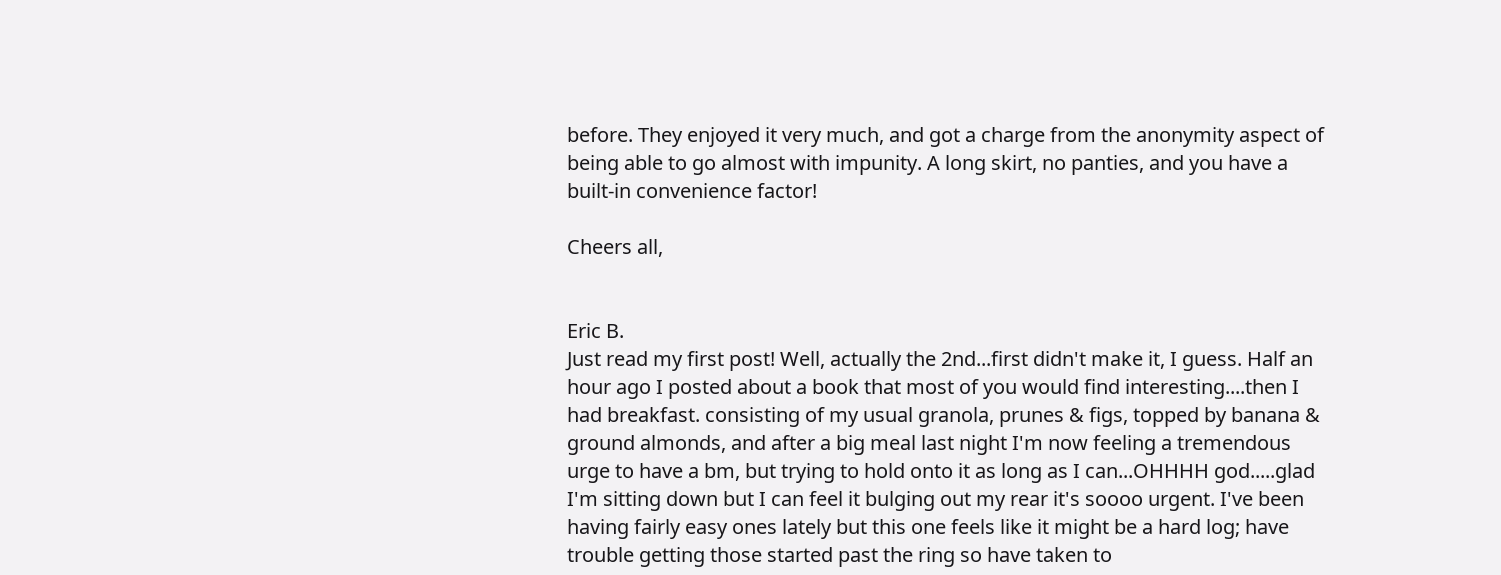before. They enjoyed it very much, and got a charge from the anonymity aspect of being able to go almost with impunity. A long skirt, no panties, and you have a built-in convenience factor!

Cheers all,


Eric B.
Just read my first post! Well, actually the 2nd...first didn't make it, I guess. Half an hour ago I posted about a book that most of you would find interesting....then I had breakfast. consisting of my usual granola, prunes & figs, topped by banana & ground almonds, and after a big meal last night I'm now feeling a tremendous urge to have a bm, but trying to hold onto it as long as I can...OHHHH god.....glad I'm sitting down but I can feel it bulging out my rear it's soooo urgent. I've been having fairly easy ones lately but this one feels like it might be a hard log; have trouble getting those started past the ring so have taken to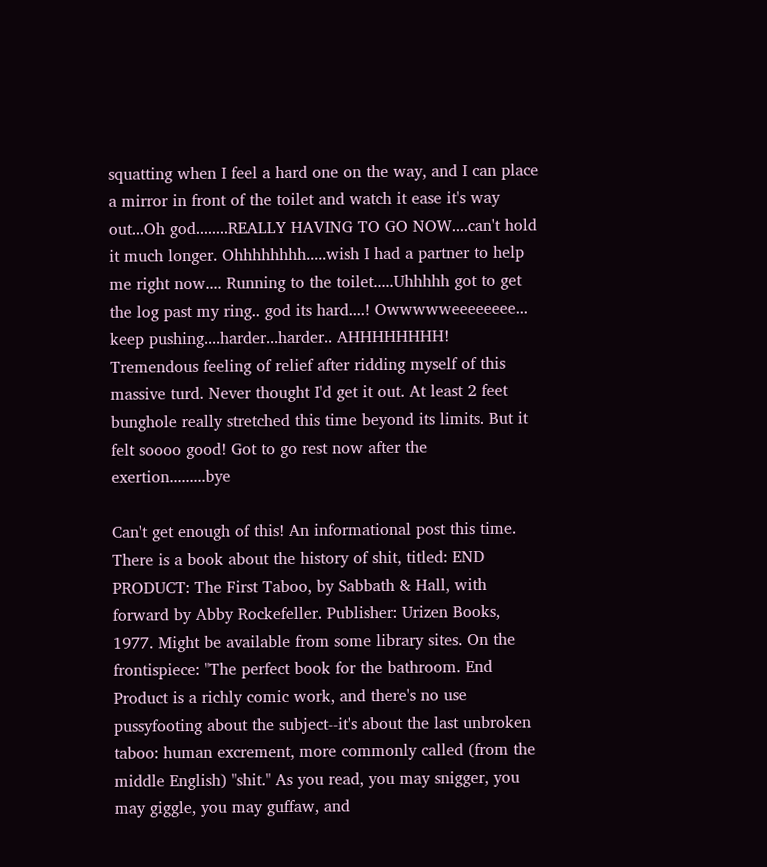squatting when I feel a hard one on the way, and I can place a mirror in front of the toilet and watch it ease it's way out...Oh god........REALLY HAVING TO GO NOW....can't hold it much longer. Ohhhhhhhh.....wish I had a partner to help me right now.... Running to the toilet.....Uhhhhh got to get the log past my ring.. god its hard....! Owwwwweeeeeeee... keep pushing....harder...harder.. AHHHHHHHH! Tremendous feeling of relief after ridding myself of this massive turd. Never thought I'd get it out. At least 2 feet bunghole really stretched this time beyond its limits. But it felt soooo good! Got to go rest now after the exertion.........bye

Can't get enough of this! An informational post this time. There is a book about the history of shit, titled: END PRODUCT: The First Taboo, by Sabbath & Hall, with forward by Abby Rockefeller. Publisher: Urizen Books, 1977. Might be available from some library sites. On the frontispiece: "The perfect book for the bathroom. End Product is a richly comic work, and there's no use pussyfooting about the subject--it's about the last unbroken taboo: human excrement, more commonly called (from the middle English) "shit." As you read, you may snigger, you may giggle, you may guffaw, and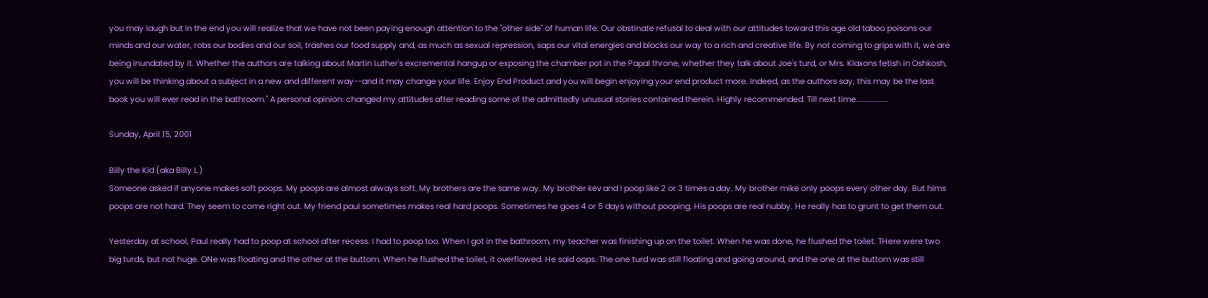you may laugh but in the end you will realize that we have not been paying enough attention to the "other side" of human life. Our obstinate refusal to deal with our attitudes toward this age old taboo poisons our minds and our water, robs our bodies and our soil, trashes our food supply and, as much as sexual repression, saps our vital energies and blocks our way to a rich and creative life. By not coming to grips with it, we are being inundated by it. Whether the authors are talking about Martin Luther's excremental hangup or exposing the chamber pot in the Papal throne, whether they talk about Joe's turd, or Mrs. Klaxons fetish in Oshkosh, you will be thinking about a subject in a new and different way--and it may change your life. Enjoy End Product and you will begin enjoying your end product more. Indeed, as the authors say, this may be the last book you will ever read in the bathroom." A personal opinion: changed my attitudes after reading some of the admittedly unusual stories contained therein. Highly recommended. Till next time................

Sunday, April 15, 2001

Billy the Kid (aka Billy L.)
Someone asked if anyone makes soft poops. My poops are almost always soft. My brothers are the same way. My brother kev and I poop like 2 or 3 times a day. My brother mike only poops every other day. But hims poops are not hard. They seem to come right out. My friend paul sometimes makes real hard poops. Sometimes he goes 4 or 5 days without pooping. His poops are real nubby. He really has to grunt to get them out.

Yesterday at school, Paul really had to poop at school after recess. I had to poop too. When I got in the bathroom, my teacher was finishing up on the toilet. When he was done, he flushed the toilet. THere were two big turds, but not huge. ONe was floating and the other at the buttom. When he flushed the toilet, it overflowed. He said oops. The one turd was still floating and going around, and the one at the buttom was still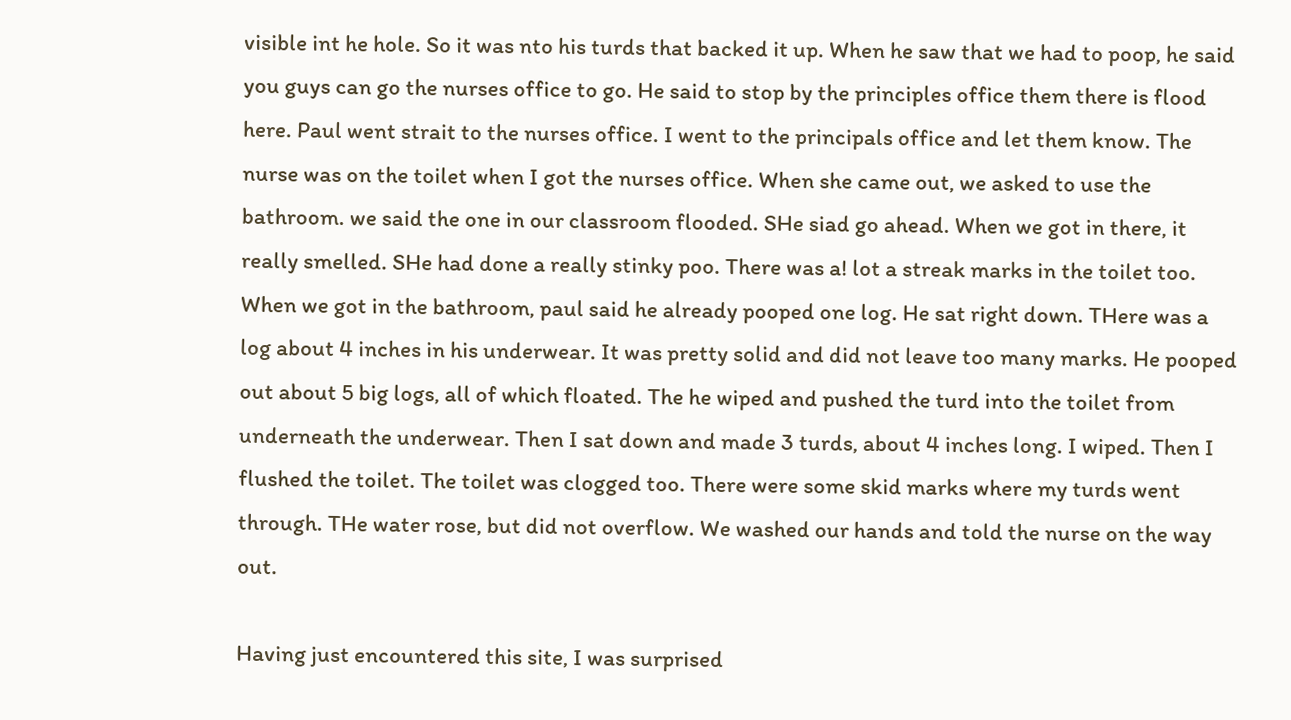visible int he hole. So it was nto his turds that backed it up. When he saw that we had to poop, he said you guys can go the nurses office to go. He said to stop by the principles office them there is flood here. Paul went strait to the nurses office. I went to the principals office and let them know. The nurse was on the toilet when I got the nurses office. When she came out, we asked to use the bathroom. we said the one in our classroom flooded. SHe siad go ahead. When we got in there, it really smelled. SHe had done a really stinky poo. There was a! lot a streak marks in the toilet too. When we got in the bathroom, paul said he already pooped one log. He sat right down. THere was a log about 4 inches in his underwear. It was pretty solid and did not leave too many marks. He pooped out about 5 big logs, all of which floated. The he wiped and pushed the turd into the toilet from underneath the underwear. Then I sat down and made 3 turds, about 4 inches long. I wiped. Then I flushed the toilet. The toilet was clogged too. There were some skid marks where my turds went through. THe water rose, but did not overflow. We washed our hands and told the nurse on the way out.

Having just encountered this site, I was surprised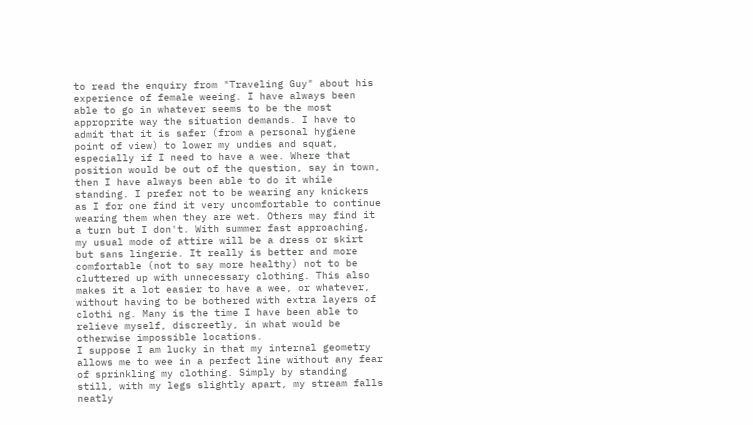to read the enquiry from "Traveling Guy" about his experience of female weeing. I have always been able to go in whatever seems to be the most approprite way the situation demands. I have to admit that it is safer (from a personal hygiene point of view) to lower my undies and squat, especially if I need to have a wee. Where that position would be out of the question, say in town, then I have always been able to do it while standing. I prefer not to be wearing any knickers as I for one find it very uncomfortable to continue wearing them when they are wet. Others may find it a turn but I don't. With summer fast approaching, my usual mode of attire will be a dress or skirt but sans lingerie. It really is better and more comfortable (not to say more healthy) not to be cluttered up with unnecessary clothing. This also makes it a lot easier to have a wee, or whatever, without having to be bothered with extra layers of clothi ng. Many is the time I have been able to relieve myself, discreetly, in what would be otherwise impossible locations.
I suppose I am lucky in that my internal geometry allows me to wee in a perfect line without any fear of sprinkling my clothing. Simply by standing still, with my legs slightly apart, my stream falls neatly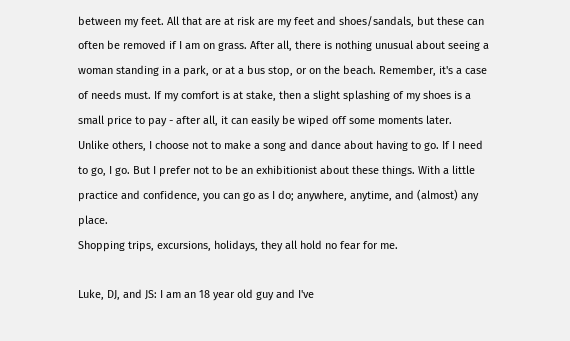between my feet. All that are at risk are my feet and shoes/sandals, but these can often be removed if I am on grass. After all, there is nothing unusual about seeing a woman standing in a park, or at a bus stop, or on the beach. Remember, it's a case of needs must. If my comfort is at stake, then a slight splashing of my shoes is a small price to pay - after all, it can easily be wiped off some moments later.
Unlike others, I choose not to make a song and dance about having to go. If I need to go, I go. But I prefer not to be an exhibitionist about these things. With a little practice and confidence, you can go as I do; anywhere, anytime, and (almost) any place.
Shopping trips, excursions, holidays, they all hold no fear for me.

Luke, DJ, and JS: I am an 18 year old guy and I've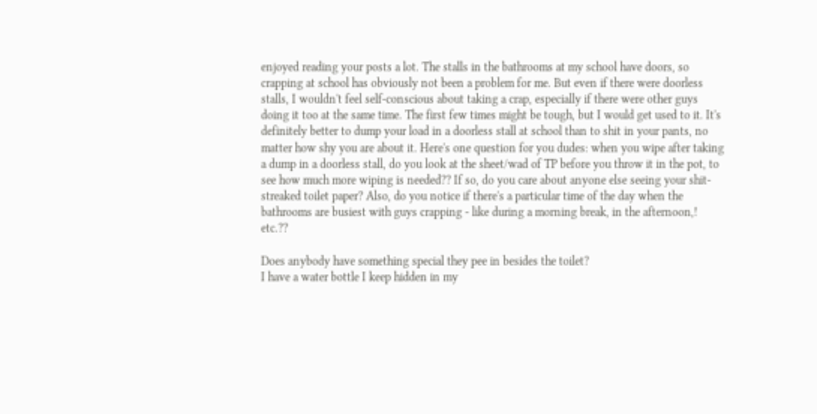enjoyed reading your posts a lot. The stalls in the bathrooms at my school have doors, so crapping at school has obviously not been a problem for me. But even if there were doorless stalls, I wouldn't feel self-conscious about taking a crap, especially if there were other guys doing it too at the same time. The first few times might be tough, but I would get used to it. It's definitely better to dump your load in a doorless stall at school than to shit in your pants, no matter how shy you are about it. Here's one question for you dudes: when you wipe after taking a dump in a doorless stall, do you look at the sheet/wad of TP before you throw it in the pot, to see how much more wiping is needed?? If so, do you care about anyone else seeing your shit-streaked toilet paper? Also, do you notice if there's a particular time of the day when the bathrooms are busiest with guys crapping - like during a morning break, in the afternoon,! etc.??

Does anybody have something special they pee in besides the toilet?
I have a water bottle I keep hidden in my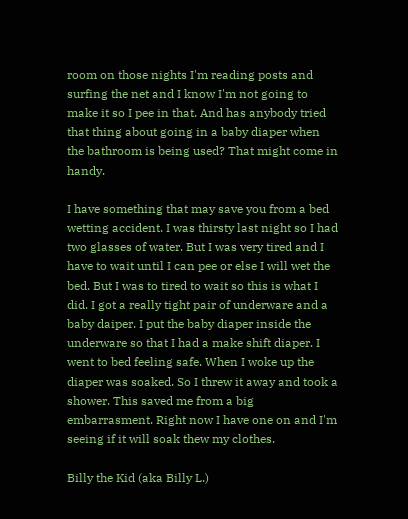room on those nights I'm reading posts and surfing the net and I know I'm not going to make it so I pee in that. And has anybody tried that thing about going in a baby diaper when the bathroom is being used? That might come in handy.

I have something that may save you from a bed wetting accident. I was thirsty last night so I had two glasses of water. But I was very tired and I have to wait until I can pee or else I will wet the bed. But I was to tired to wait so this is what I did. I got a really tight pair of underware and a baby daiper. I put the baby diaper inside the underware so that I had a make shift diaper. I went to bed feeling safe. When I woke up the diaper was soaked. So I threw it away and took a shower. This saved me from a big embarrasment. Right now I have one on and I'm seeing if it will soak thew my clothes.

Billy the Kid (aka Billy L.)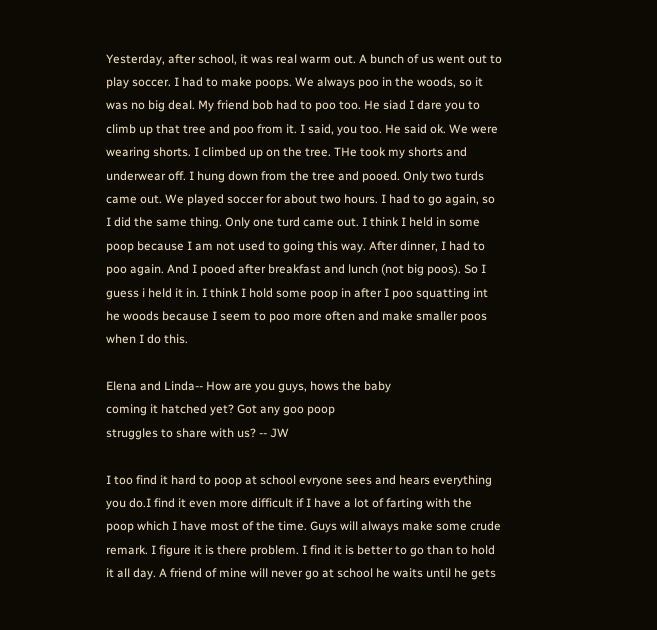Yesterday, after school, it was real warm out. A bunch of us went out to play soccer. I had to make poops. We always poo in the woods, so it was no big deal. My friend bob had to poo too. He siad I dare you to climb up that tree and poo from it. I said, you too. He said ok. We were wearing shorts. I climbed up on the tree. THe took my shorts and underwear off. I hung down from the tree and pooed. Only two turds came out. We played soccer for about two hours. I had to go again, so I did the same thing. Only one turd came out. I think I held in some poop because I am not used to going this way. After dinner, I had to poo again. And I pooed after breakfast and lunch (not big poos). So I guess i held it in. I think I hold some poop in after I poo squatting int he woods because I seem to poo more often and make smaller poos when I do this.

Elena and Linda-- How are you guys, hows the baby
coming it hatched yet? Got any goo poop
struggles to share with us? -- JW

I too find it hard to poop at school evryone sees and hears everything you do.I find it even more difficult if I have a lot of farting with the poop which I have most of the time. Guys will always make some crude remark. I figure it is there problem. I find it is better to go than to hold it all day. A friend of mine will never go at school he waits until he gets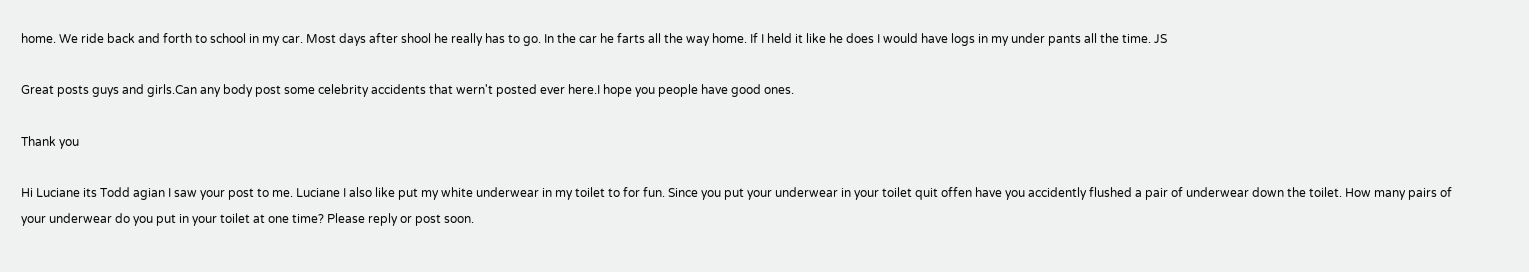home. We ride back and forth to school in my car. Most days after shool he really has to go. In the car he farts all the way home. If I held it like he does I would have logs in my under pants all the time. JS

Great posts guys and girls.Can any body post some celebrity accidents that wern't posted ever here.I hope you people have good ones.

Thank you

Hi Luciane its Todd agian I saw your post to me. Luciane I also like put my white underwear in my toilet to for fun. Since you put your underwear in your toilet quit offen have you accidently flushed a pair of underwear down the toilet. How many pairs of your underwear do you put in your toilet at one time? Please reply or post soon.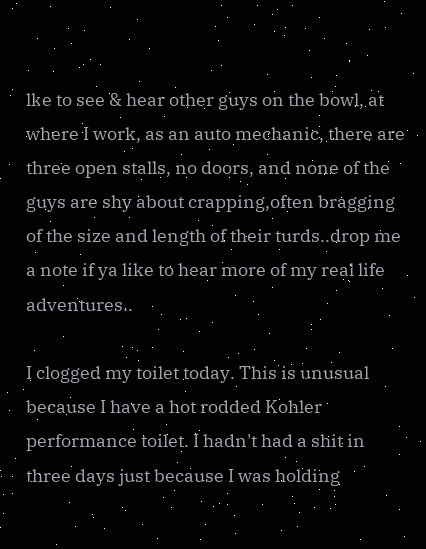lke to see & hear other guys on the bowl, at where I work, as an auto mechanic, there are three open stalls, no doors, and none of the guys are shy about crapping,often bragging of the size and length of their turds..drop me a note if ya like to hear more of my real life adventures..

I clogged my toilet today. This is unusual because I have a hot rodded Kohler performance toilet. I hadn't had a shit in three days just because I was holding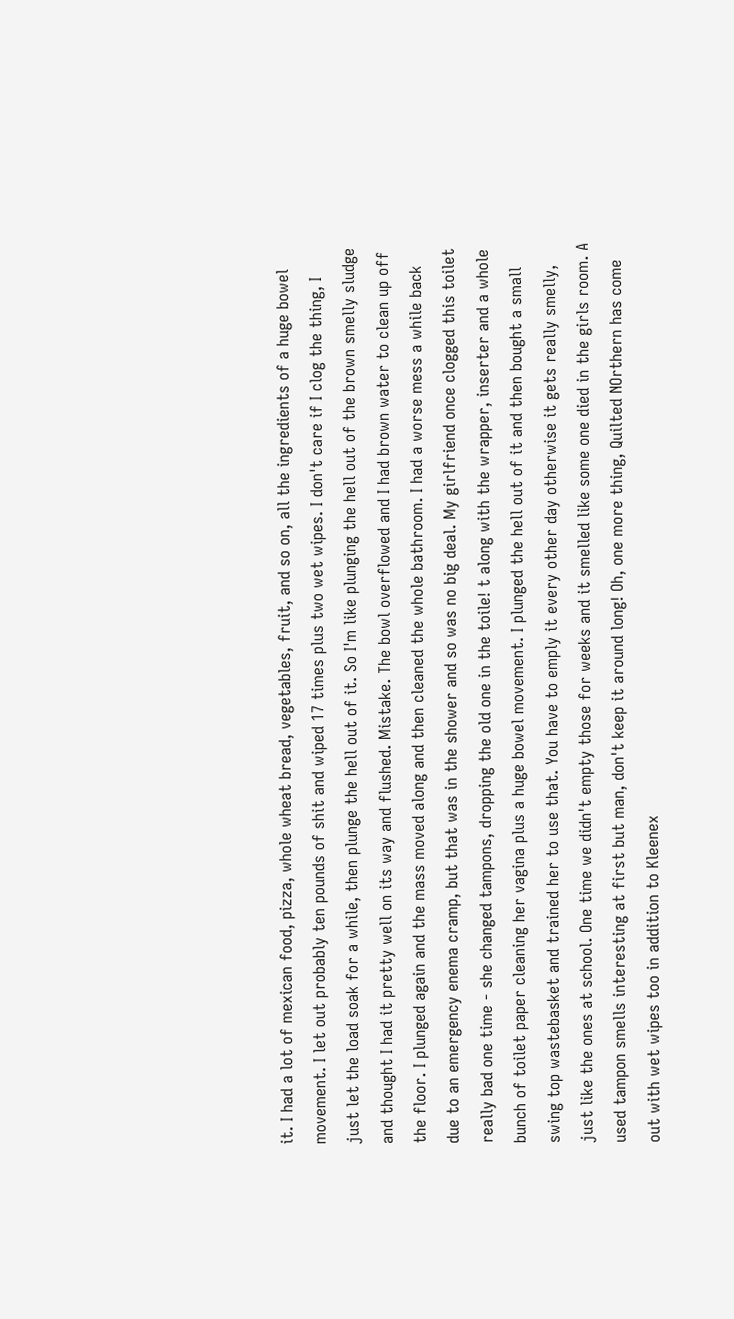it. I had a lot of mexican food, pizza, whole wheat bread, vegetables, fruit, and so on, all the ingredients of a huge bowel movement. I let out probably ten pounds of shit and wiped 17 times plus two wet wipes. I don't care if I clog the thing, I just let the load soak for a while, then plunge the hell out of it. So I'm like plunging the hell out of the brown smelly sludge and thought I had it pretty well on its way and flushed. Mistake. The bowl overflowed and I had brown water to clean up off the floor. I plunged again and the mass moved along and then cleaned the whole bathroom. I had a worse mess a while back due to an emergency enema cramp, but that was in the shower and so was no big deal. My girlfriend once clogged this toilet really bad one time - she changed tampons, dropping the old one in the toile! t along with the wrapper, inserter and a whole bunch of toilet paper cleaning her vagina plus a huge bowel movement. I plunged the hell out of it and then bought a small swing top wastebasket and trained her to use that. You have to emply it every other day otherwise it gets really smelly, just like the ones at school. One time we didn't empty those for weeks and it smelled like some one died in the girls room. A used tampon smells interesting at first but man, don't keep it around long! Oh, one more thing, Quilted NOrthern has come out with wet wipes too in addition to Kleenex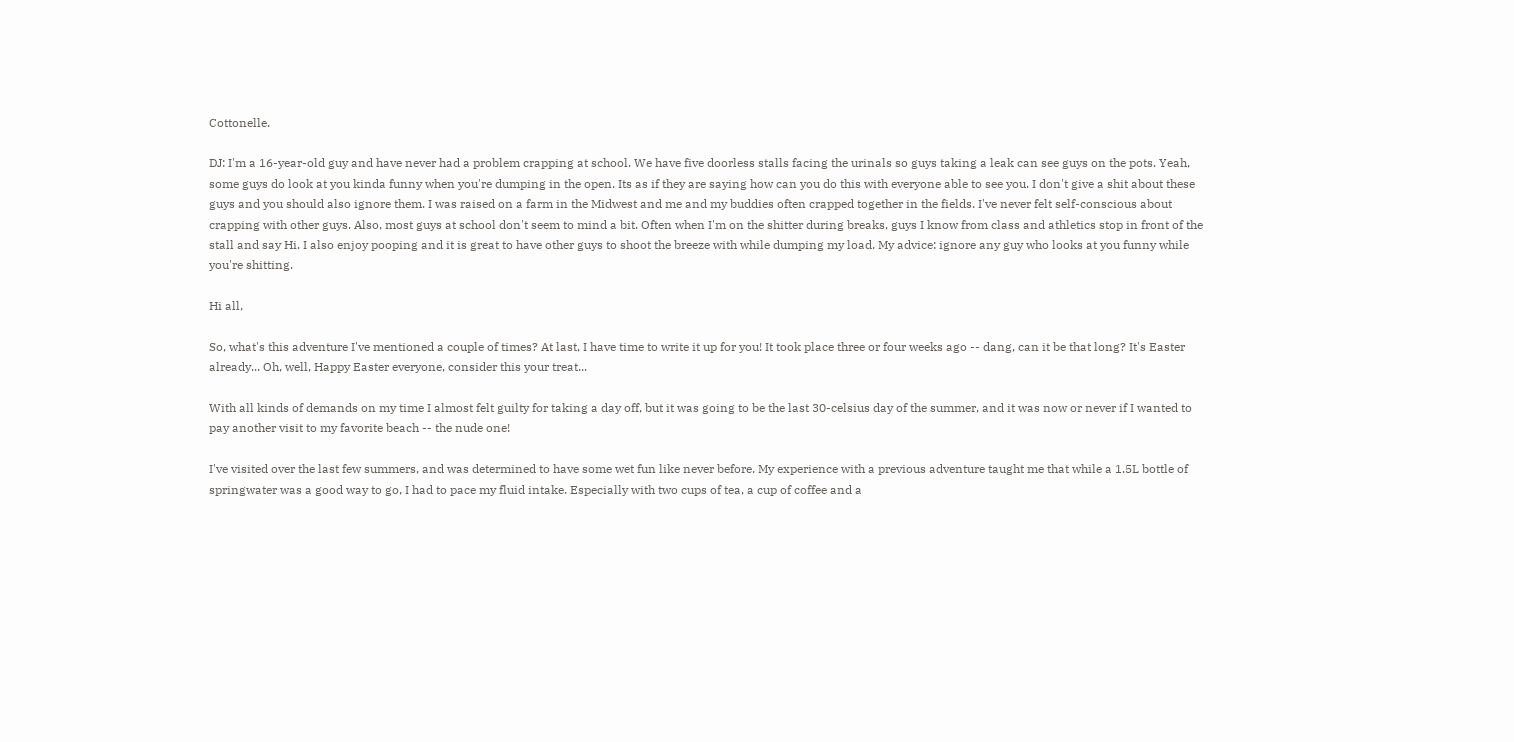Cottonelle.

DJ: I'm a 16-year-old guy and have never had a problem crapping at school. We have five doorless stalls facing the urinals so guys taking a leak can see guys on the pots. Yeah, some guys do look at you kinda funny when you're dumping in the open. Its as if they are saying how can you do this with everyone able to see you. I don't give a shit about these guys and you should also ignore them. I was raised on a farm in the Midwest and me and my buddies often crapped together in the fields. I've never felt self-conscious about crapping with other guys. Also, most guys at school don't seem to mind a bit. Often when I'm on the shitter during breaks, guys I know from class and athletics stop in front of the stall and say Hi. I also enjoy pooping and it is great to have other guys to shoot the breeze with while dumping my load. My advice: ignore any guy who looks at you funny while you're shitting.

Hi all,

So, what's this adventure I've mentioned a couple of times? At last, I have time to write it up for you! It took place three or four weeks ago -- dang, can it be that long? It's Easter already... Oh, well, Happy Easter everyone, consider this your treat...

With all kinds of demands on my time I almost felt guilty for taking a day off, but it was going to be the last 30-celsius day of the summer, and it was now or never if I wanted to pay another visit to my favorite beach -- the nude one!

I've visited over the last few summers, and was determined to have some wet fun like never before. My experience with a previous adventure taught me that while a 1.5L bottle of springwater was a good way to go, I had to pace my fluid intake. Especially with two cups of tea, a cup of coffee and a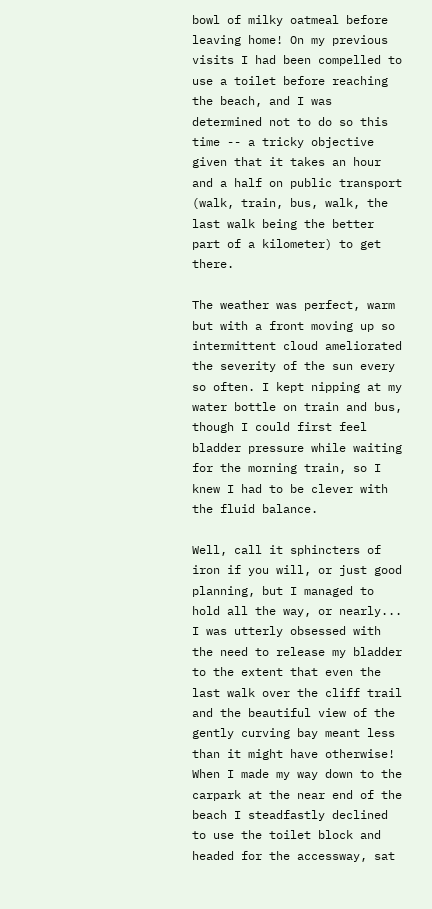bowl of milky oatmeal before leaving home! On my previous visits I had been compelled to use a toilet before reaching the beach, and I was determined not to do so this time -- a tricky objective given that it takes an hour and a half on public transport (walk, train, bus, walk, the last walk being the better part of a kilometer) to get there.

The weather was perfect, warm but with a front moving up so intermittent cloud ameliorated the severity of the sun every so often. I kept nipping at my water bottle on train and bus, though I could first feel bladder pressure while waiting for the morning train, so I knew I had to be clever with the fluid balance.

Well, call it sphincters of iron if you will, or just good planning, but I managed to hold all the way, or nearly... I was utterly obsessed with the need to release my bladder to the extent that even the last walk over the cliff trail and the beautiful view of the gently curving bay meant less than it might have otherwise! When I made my way down to the carpark at the near end of the beach I steadfastly declined to use the toilet block and headed for the accessway, sat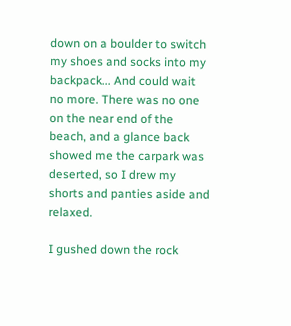down on a boulder to switch my shoes and socks into my backpack... And could wait no more. There was no one on the near end of the beach, and a glance back showed me the carpark was deserted, so I drew my shorts and panties aside and relaxed.

I gushed down the rock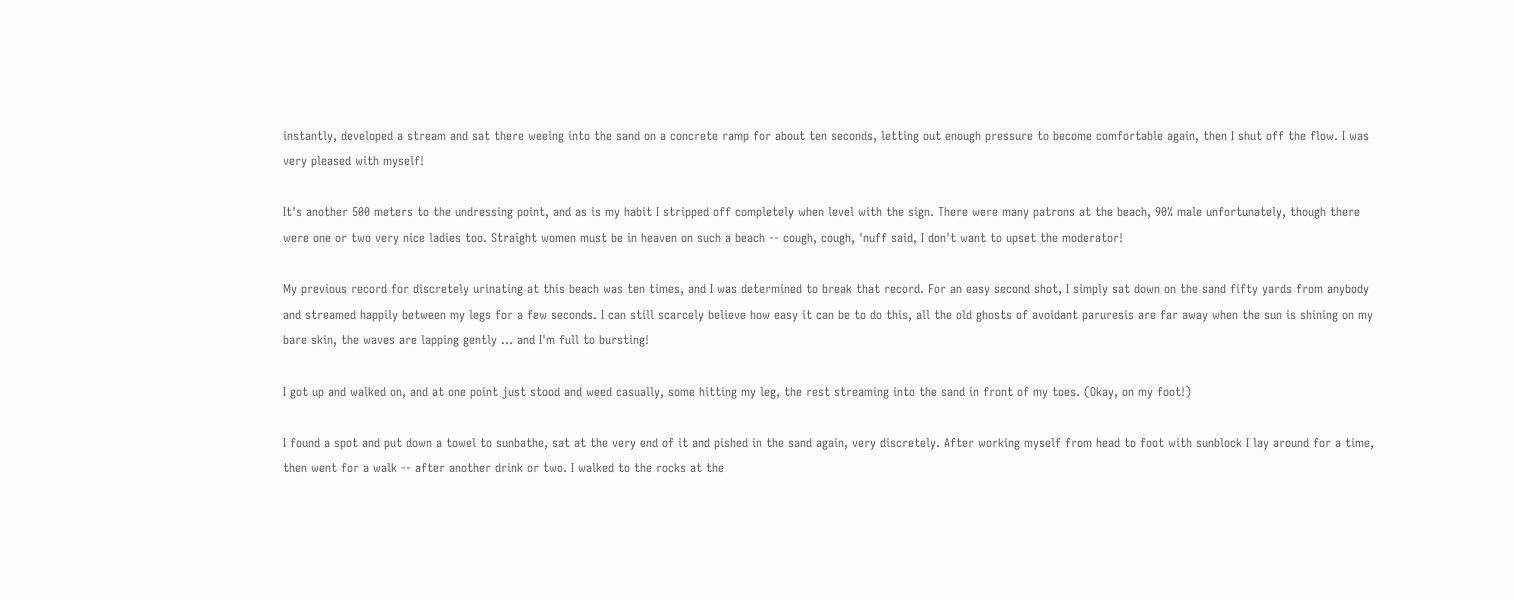instantly, developed a stream and sat there weeing into the sand on a concrete ramp for about ten seconds, letting out enough pressure to become comfortable again, then I shut off the flow. I was very pleased with myself!

It's another 500 meters to the undressing point, and as is my habit I stripped off completely when level with the sign. There were many patrons at the beach, 90% male unfortunately, though there were one or two very nice ladies too. Straight women must be in heaven on such a beach -- cough, cough, 'nuff said, I don't want to upset the moderator!

My previous record for discretely urinating at this beach was ten times, and I was determined to break that record. For an easy second shot, I simply sat down on the sand fifty yards from anybody and streamed happily between my legs for a few seconds. I can still scarcely believe how easy it can be to do this, all the old ghosts of avoidant paruresis are far away when the sun is shining on my bare skin, the waves are lapping gently ... and I'm full to bursting!

I got up and walked on, and at one point just stood and weed casually, some hitting my leg, the rest streaming into the sand in front of my toes. (Okay, on my foot!)

I found a spot and put down a towel to sunbathe, sat at the very end of it and pished in the sand again, very discretely. After working myself from head to foot with sunblock I lay around for a time, then went for a walk -- after another drink or two. I walked to the rocks at the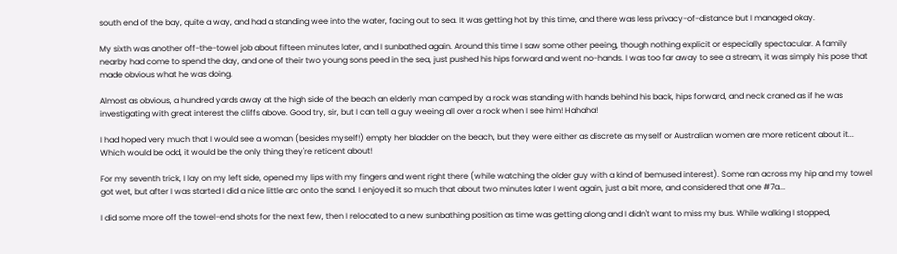south end of the bay, quite a way, and had a standing wee into the water, facing out to sea. It was getting hot by this time, and there was less privacy-of-distance but I managed okay.

My sixth was another off-the-towel job about fifteen minutes later, and I sunbathed again. Around this time I saw some other peeing, though nothing explicit or especially spectacular. A family nearby had come to spend the day, and one of their two young sons peed in the sea, just pushed his hips forward and went no-hands. I was too far away to see a stream, it was simply his pose that made obvious what he was doing.

Almost as obvious, a hundred yards away at the high side of the beach an elderly man camped by a rock was standing with hands behind his back, hips forward, and neck craned as if he was investigating with great interest the cliffs above. Good try, sir, but I can tell a guy weeing all over a rock when I see him! Hahaha!

I had hoped very much that I would see a woman (besides myself!) empty her bladder on the beach, but they were either as discrete as myself or Australian women are more reticent about it... Which would be odd, it would be the only thing they're reticent about!

For my seventh trick, I lay on my left side, opened my lips with my fingers and went right there (while watching the older guy with a kind of bemused interest). Some ran across my hip and my towel got wet, but after I was started I did a nice little arc onto the sand. I enjoyed it so much that about two minutes later I went again, just a bit more, and considered that one #7a...

I did some more off the towel-end shots for the next few, then I relocated to a new sunbathing position as time was getting along and I didn't want to miss my bus. While walking I stopped,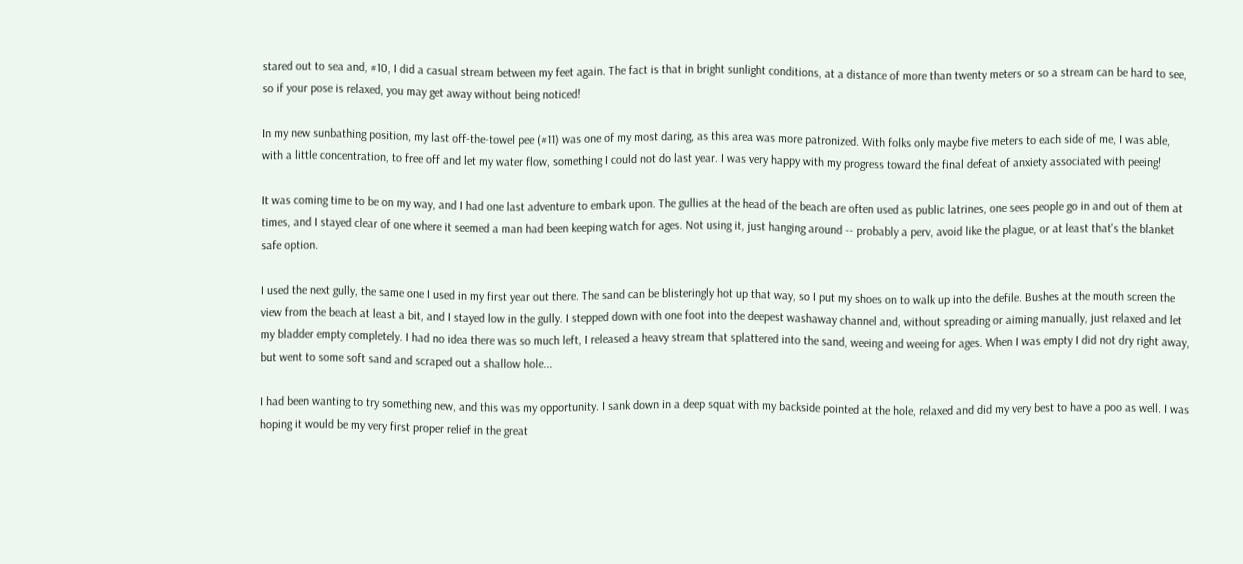stared out to sea and, #10, I did a casual stream between my feet again. The fact is that in bright sunlight conditions, at a distance of more than twenty meters or so a stream can be hard to see, so if your pose is relaxed, you may get away without being noticed!

In my new sunbathing position, my last off-the-towel pee (#11) was one of my most daring, as this area was more patronized. With folks only maybe five meters to each side of me, I was able, with a little concentration, to free off and let my water flow, something I could not do last year. I was very happy with my progress toward the final defeat of anxiety associated with peeing!

It was coming time to be on my way, and I had one last adventure to embark upon. The gullies at the head of the beach are often used as public latrines, one sees people go in and out of them at times, and I stayed clear of one where it seemed a man had been keeping watch for ages. Not using it, just hanging around -- probably a perv, avoid like the plague, or at least that's the blanket safe option.

I used the next gully, the same one I used in my first year out there. The sand can be blisteringly hot up that way, so I put my shoes on to walk up into the defile. Bushes at the mouth screen the view from the beach at least a bit, and I stayed low in the gully. I stepped down with one foot into the deepest washaway channel and, without spreading or aiming manually, just relaxed and let my bladder empty completely. I had no idea there was so much left, I released a heavy stream that splattered into the sand, weeing and weeing for ages. When I was empty I did not dry right away, but went to some soft sand and scraped out a shallow hole...

I had been wanting to try something new, and this was my opportunity. I sank down in a deep squat with my backside pointed at the hole, relaxed and did my very best to have a poo as well. I was hoping it would be my very first proper relief in the great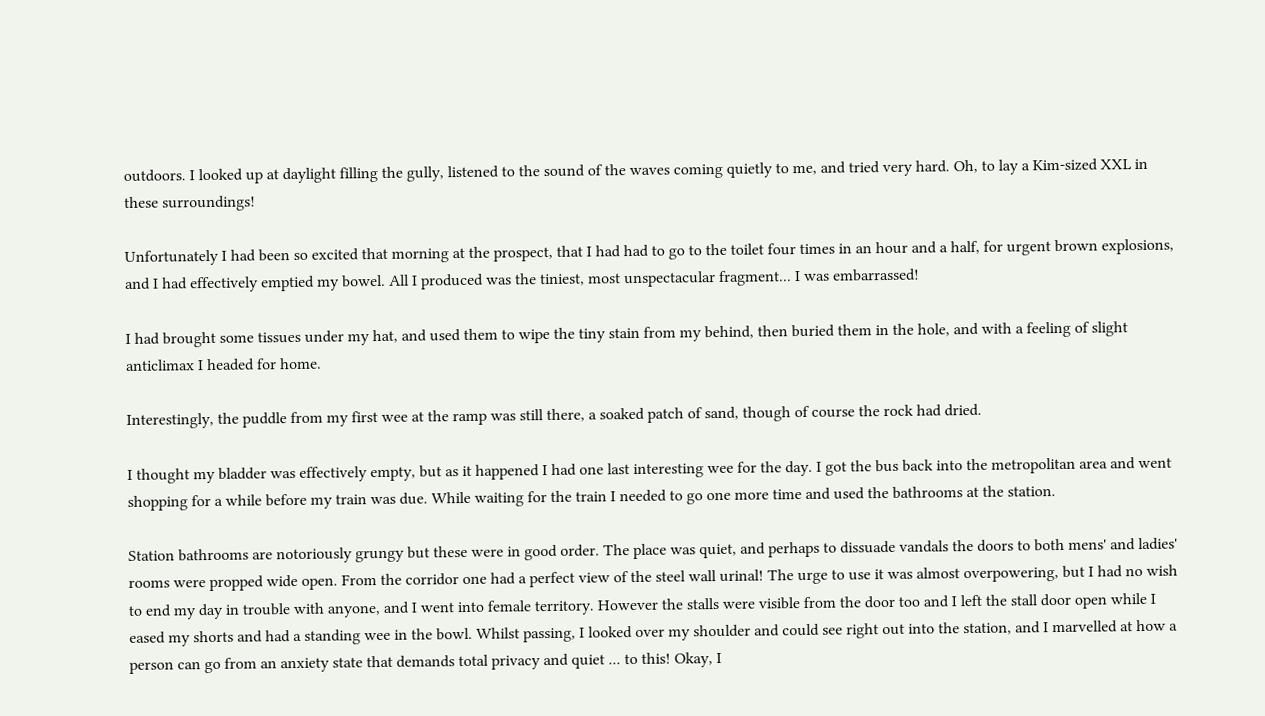outdoors. I looked up at daylight filling the gully, listened to the sound of the waves coming quietly to me, and tried very hard. Oh, to lay a Kim-sized XXL in these surroundings!

Unfortunately I had been so excited that morning at the prospect, that I had had to go to the toilet four times in an hour and a half, for urgent brown explosions, and I had effectively emptied my bowel. All I produced was the tiniest, most unspectacular fragment... I was embarrassed!

I had brought some tissues under my hat, and used them to wipe the tiny stain from my behind, then buried them in the hole, and with a feeling of slight anticlimax I headed for home.

Interestingly, the puddle from my first wee at the ramp was still there, a soaked patch of sand, though of course the rock had dried.

I thought my bladder was effectively empty, but as it happened I had one last interesting wee for the day. I got the bus back into the metropolitan area and went shopping for a while before my train was due. While waiting for the train I needed to go one more time and used the bathrooms at the station.

Station bathrooms are notoriously grungy but these were in good order. The place was quiet, and perhaps to dissuade vandals the doors to both mens' and ladies' rooms were propped wide open. From the corridor one had a perfect view of the steel wall urinal! The urge to use it was almost overpowering, but I had no wish to end my day in trouble with anyone, and I went into female territory. However the stalls were visible from the door too and I left the stall door open while I eased my shorts and had a standing wee in the bowl. Whilst passing, I looked over my shoulder and could see right out into the station, and I marvelled at how a person can go from an anxiety state that demands total privacy and quiet ... to this! Okay, I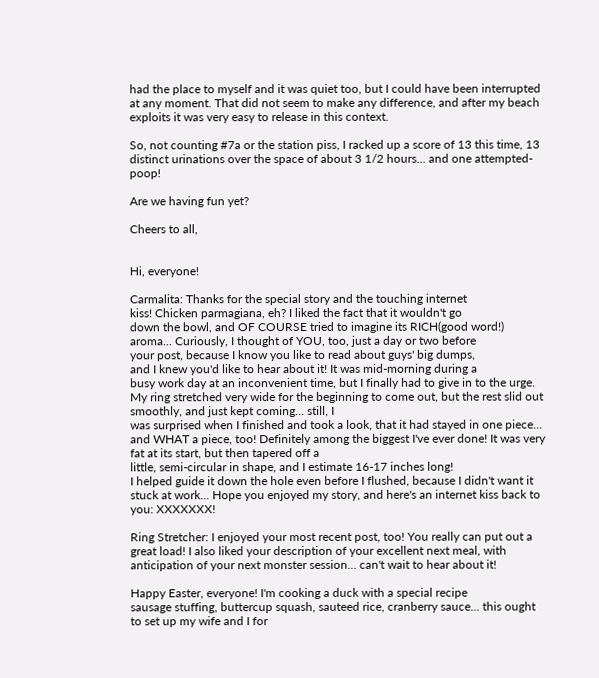had the place to myself and it was quiet too, but I could have been interrupted at any moment. That did not seem to make any difference, and after my beach exploits it was very easy to release in this context.

So, not counting #7a or the station piss, I racked up a score of 13 this time, 13 distinct urinations over the space of about 3 1/2 hours... and one attempted-poop!

Are we having fun yet?

Cheers to all,


Hi, everyone!

Carmalita: Thanks for the special story and the touching internet
kiss! Chicken parmagiana, eh? I liked the fact that it wouldn't go
down the bowl, and OF COURSE tried to imagine its RICH(good word!)
aroma... Curiously, I thought of YOU, too, just a day or two before
your post, because I know you like to read about guys' big dumps,
and I knew you'd like to hear about it! It was mid-morning during a
busy work day at an inconvenient time, but I finally had to give in to the urge. My ring stretched very wide for the beginning to come out, but the rest slid out smoothly, and just kept coming... still, I
was surprised when I finished and took a look, that it had stayed in one piece... and WHAT a piece, too! Definitely among the biggest I've ever done! It was very fat at its start, but then tapered off a
little, semi-circular in shape, and I estimate 16-17 inches long!
I helped guide it down the hole even before I flushed, because I didn't want it stuck at work... Hope you enjoyed my story, and here's an internet kiss back to you: XXXXXXX!

Ring Stretcher: I enjoyed your most recent post, too! You really can put out a great load! I also liked your description of your excellent next meal, with anticipation of your next monster session... can't wait to hear about it!

Happy Easter, everyone! I'm cooking a duck with a special recipe
sausage stuffing, buttercup squash, sauteed rice, cranberry sauce... this ought to set up my wife and I for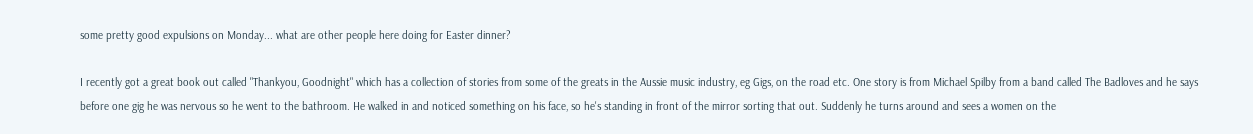some pretty good expulsions on Monday... what are other people here doing for Easter dinner?

I recently got a great book out called "Thankyou, Goodnight" which has a collection of stories from some of the greats in the Aussie music industry, eg Gigs, on the road etc. One story is from Michael Spilby from a band called The Badloves and he says before one gig he was nervous so he went to the bathroom. He walked in and noticed something on his face, so he's standing in front of the mirror sorting that out. Suddenly he turns around and sees a women on the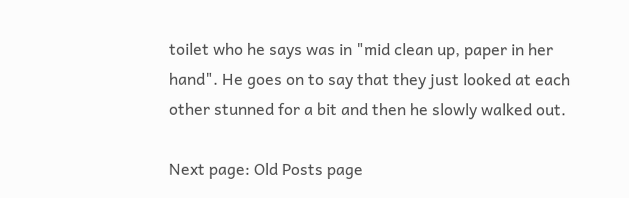toilet who he says was in "mid clean up, paper in her hand". He goes on to say that they just looked at each other stunned for a bit and then he slowly walked out.

Next page: Old Posts page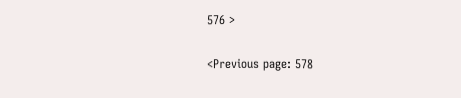576 >

<Previous page: 578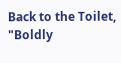Back to the Toilet, "Boldly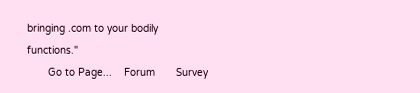bringing .com to your bodily functions."
       Go to Page...    Forum       Survey